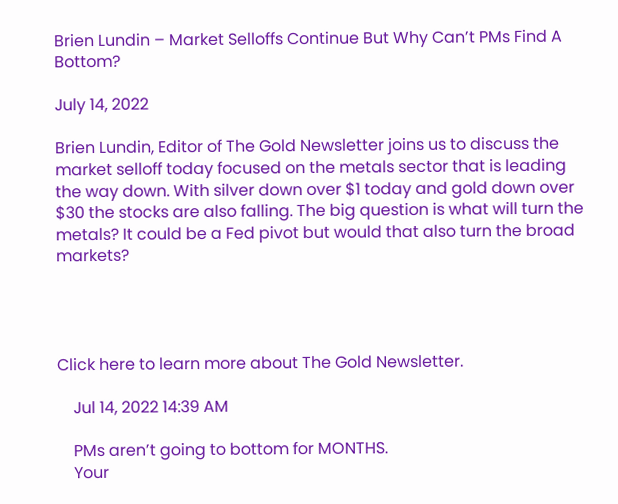Brien Lundin – Market Selloffs Continue But Why Can’t PMs Find A Bottom?

July 14, 2022

Brien Lundin, Editor of The Gold Newsletter joins us to discuss the market selloff today focused on the metals sector that is leading the way down. With silver down over $1 today and gold down over $30 the stocks are also falling. The big question is what will turn the metals? It could be a Fed pivot but would that also turn the broad markets?




Click here to learn more about The Gold Newsletter.

    Jul 14, 2022 14:39 AM

    PMs aren’t going to bottom for MONTHS.
    Your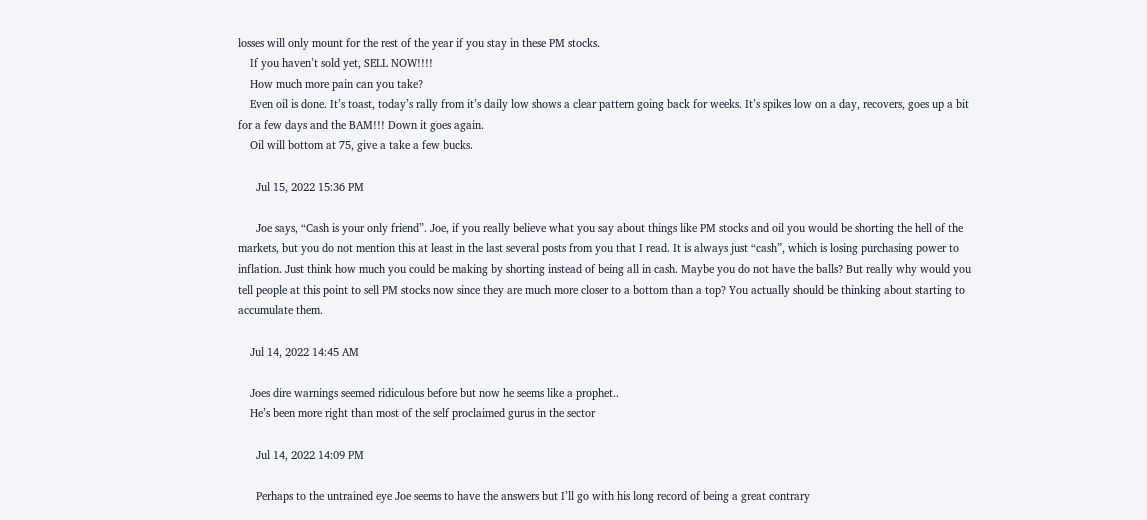losses will only mount for the rest of the year if you stay in these PM stocks.
    If you haven’t sold yet, SELL NOW!!!!
    How much more pain can you take?
    Even oil is done. It’s toast, today’s rally from it’s daily low shows a clear pattern going back for weeks. It’s spikes low on a day, recovers, goes up a bit for a few days and the BAM!!! Down it goes again.
    Oil will bottom at 75, give a take a few bucks.

      Jul 15, 2022 15:36 PM

      Joe says, “Cash is your only friend”. Joe, if you really believe what you say about things like PM stocks and oil you would be shorting the hell of the markets, but you do not mention this at least in the last several posts from you that I read. It is always just “cash”, which is losing purchasing power to inflation. Just think how much you could be making by shorting instead of being all in cash. Maybe you do not have the balls? But really why would you tell people at this point to sell PM stocks now since they are much more closer to a bottom than a top? You actually should be thinking about starting to accumulate them.

    Jul 14, 2022 14:45 AM

    Joes dire warnings seemed ridiculous before but now he seems like a prophet..
    He’s been more right than most of the self proclaimed gurus in the sector

      Jul 14, 2022 14:09 PM

      Perhaps to the untrained eye Joe seems to have the answers but I’ll go with his long record of being a great contrary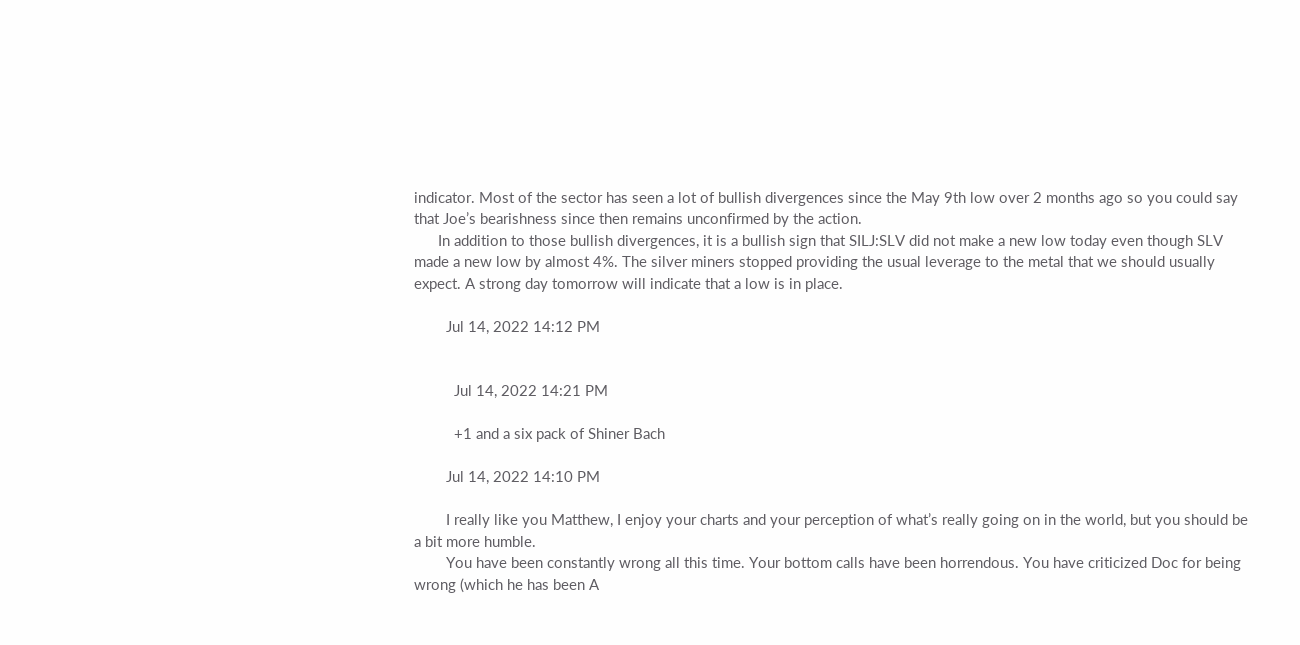indicator. Most of the sector has seen a lot of bullish divergences since the May 9th low over 2 months ago so you could say that Joe’s bearishness since then remains unconfirmed by the action.
      In addition to those bullish divergences, it is a bullish sign that SILJ:SLV did not make a new low today even though SLV made a new low by almost 4%. The silver miners stopped providing the usual leverage to the metal that we should usually expect. A strong day tomorrow will indicate that a low is in place.

        Jul 14, 2022 14:12 PM


          Jul 14, 2022 14:21 PM

          +1 and a six pack of Shiner Bach

        Jul 14, 2022 14:10 PM

        I really like you Matthew, I enjoy your charts and your perception of what’s really going on in the world, but you should be a bit more humble.
        You have been constantly wrong all this time. Your bottom calls have been horrendous. You have criticized Doc for being wrong (which he has been A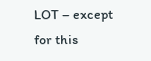LOT – except for this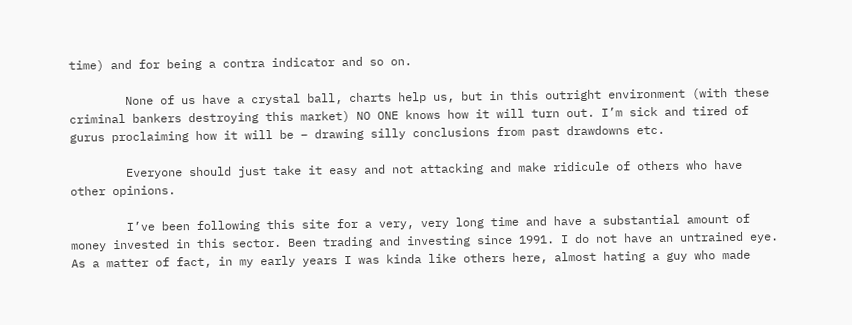time) and for being a contra indicator and so on.

        None of us have a crystal ball, charts help us, but in this outright environment (with these criminal bankers destroying this market) NO ONE knows how it will turn out. I’m sick and tired of gurus proclaiming how it will be – drawing silly conclusions from past drawdowns etc.

        Everyone should just take it easy and not attacking and make ridicule of others who have other opinions.

        I’ve been following this site for a very, very long time and have a substantial amount of money invested in this sector. Been trading and investing since 1991. I do not have an untrained eye. As a matter of fact, in my early years I was kinda like others here, almost hating a guy who made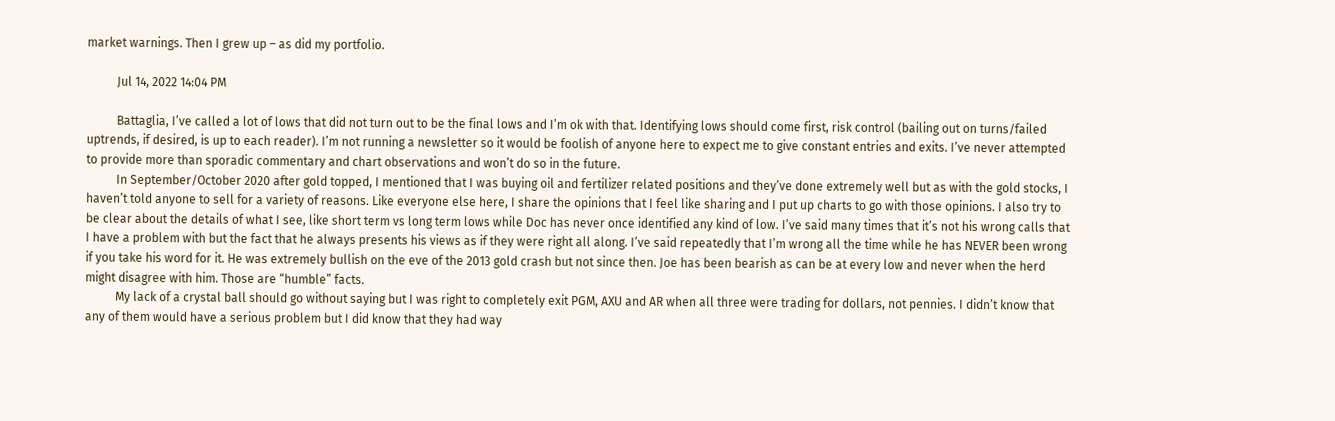market warnings. Then I grew up – as did my portfolio.

          Jul 14, 2022 14:04 PM

          Battaglia, I’ve called a lot of lows that did not turn out to be the final lows and I’m ok with that. Identifying lows should come first, risk control (bailing out on turns/failed uptrends, if desired, is up to each reader). I’m not running a newsletter so it would be foolish of anyone here to expect me to give constant entries and exits. I’ve never attempted to provide more than sporadic commentary and chart observations and won’t do so in the future.
          In September/October 2020 after gold topped, I mentioned that I was buying oil and fertilizer related positions and they’ve done extremely well but as with the gold stocks, I haven’t told anyone to sell for a variety of reasons. Like everyone else here, I share the opinions that I feel like sharing and I put up charts to go with those opinions. I also try to be clear about the details of what I see, like short term vs long term lows while Doc has never once identified any kind of low. I’ve said many times that it’s not his wrong calls that I have a problem with but the fact that he always presents his views as if they were right all along. I’ve said repeatedly that I’m wrong all the time while he has NEVER been wrong if you take his word for it. He was extremely bullish on the eve of the 2013 gold crash but not since then. Joe has been bearish as can be at every low and never when the herd might disagree with him. Those are “humble” facts.
          My lack of a crystal ball should go without saying but I was right to completely exit PGM, AXU and AR when all three were trading for dollars, not pennies. I didn’t know that any of them would have a serious problem but I did know that they had way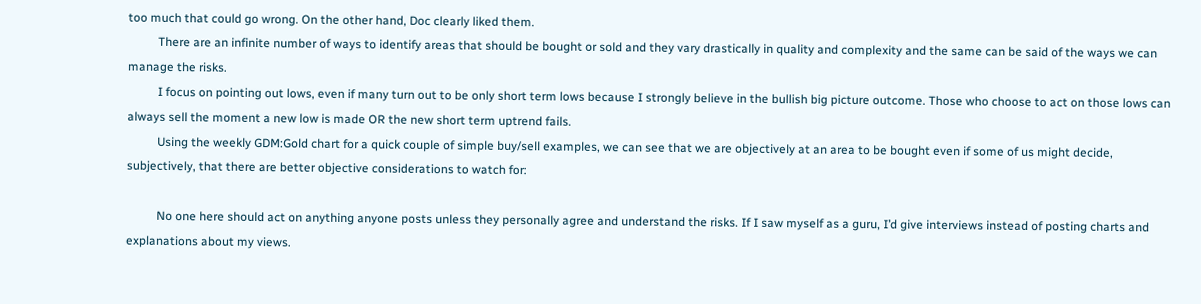too much that could go wrong. On the other hand, Doc clearly liked them.
          There are an infinite number of ways to identify areas that should be bought or sold and they vary drastically in quality and complexity and the same can be said of the ways we can manage the risks.
          I focus on pointing out lows, even if many turn out to be only short term lows because I strongly believe in the bullish big picture outcome. Those who choose to act on those lows can always sell the moment a new low is made OR the new short term uptrend fails.
          Using the weekly GDM:Gold chart for a quick couple of simple buy/sell examples, we can see that we are objectively at an area to be bought even if some of us might decide, subjectively, that there are better objective considerations to watch for:

          No one here should act on anything anyone posts unless they personally agree and understand the risks. If I saw myself as a guru, I’d give interviews instead of posting charts and explanations about my views.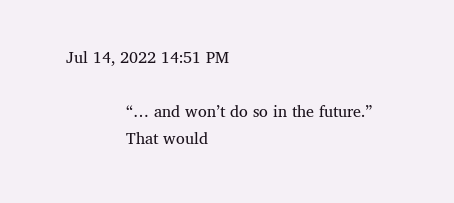Jul 14, 2022 14:51 PM

            “… and won’t do so in the future.”
            That would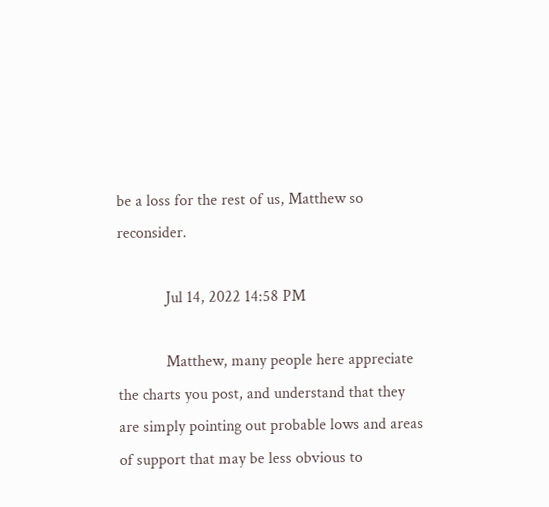be a loss for the rest of us, Matthew so reconsider.

            Jul 14, 2022 14:58 PM

            Matthew, many people here appreciate the charts you post, and understand that they are simply pointing out probable lows and areas of support that may be less obvious to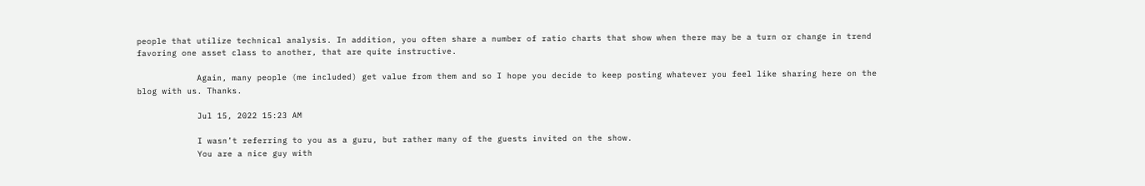people that utilize technical analysis. In addition, you often share a number of ratio charts that show when there may be a turn or change in trend favoring one asset class to another, that are quite instructive.

            Again, many people (me included) get value from them and so I hope you decide to keep posting whatever you feel like sharing here on the blog with us. Thanks.

            Jul 15, 2022 15:23 AM

            I wasn’t referring to you as a guru, but rather many of the guests invited on the show.
            You are a nice guy with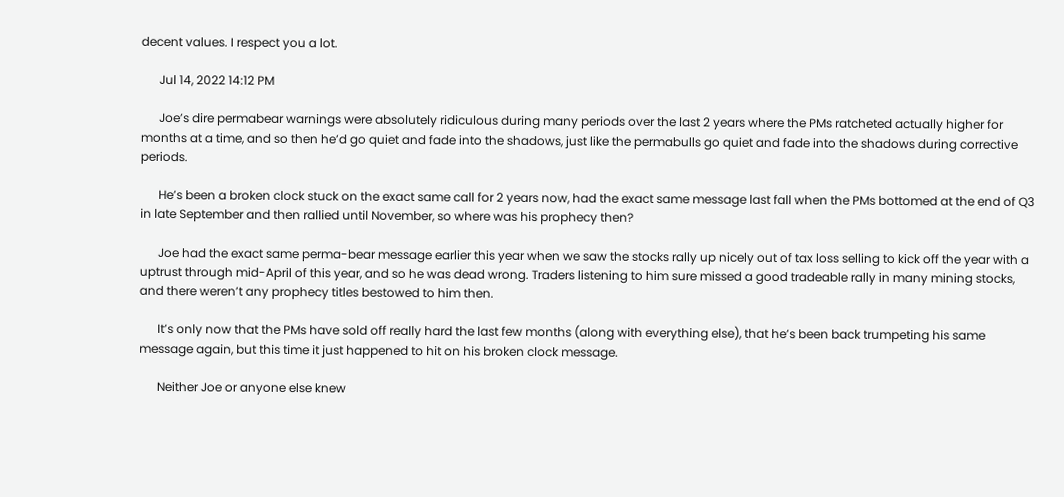decent values. I respect you a lot.

      Jul 14, 2022 14:12 PM

      Joe’s dire permabear warnings were absolutely ridiculous during many periods over the last 2 years where the PMs ratcheted actually higher for months at a time, and so then he’d go quiet and fade into the shadows, just like the permabulls go quiet and fade into the shadows during corrective periods.

      He’s been a broken clock stuck on the exact same call for 2 years now, had the exact same message last fall when the PMs bottomed at the end of Q3 in late September and then rallied until November, so where was his prophecy then?

      Joe had the exact same perma-bear message earlier this year when we saw the stocks rally up nicely out of tax loss selling to kick off the year with a uptrust through mid-April of this year, and so he was dead wrong. Traders listening to him sure missed a good tradeable rally in many mining stocks, and there weren’t any prophecy titles bestowed to him then.

      It’s only now that the PMs have sold off really hard the last few months (along with everything else), that he’s been back trumpeting his same message again, but this time it just happened to hit on his broken clock message.

      Neither Joe or anyone else knew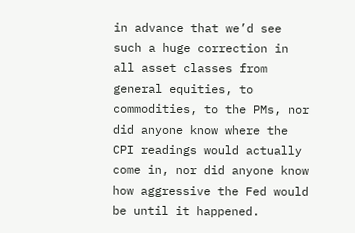in advance that we’d see such a huge correction in all asset classes from general equities, to commodities, to the PMs, nor did anyone know where the CPI readings would actually come in, nor did anyone know how aggressive the Fed would be until it happened.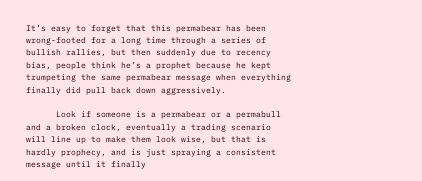It’s easy to forget that this permabear has been wrong-footed for a long time through a series of bullish rallies, but then suddenly due to recency bias, people think he’s a prophet because he kept trumpeting the same permabear message when everything finally did pull back down aggressively.

      Look if someone is a permabear or a permabull and a broken clock, eventually a trading scenario will line up to make them look wise, but that is hardly prophecy, and is just spraying a consistent message until it finally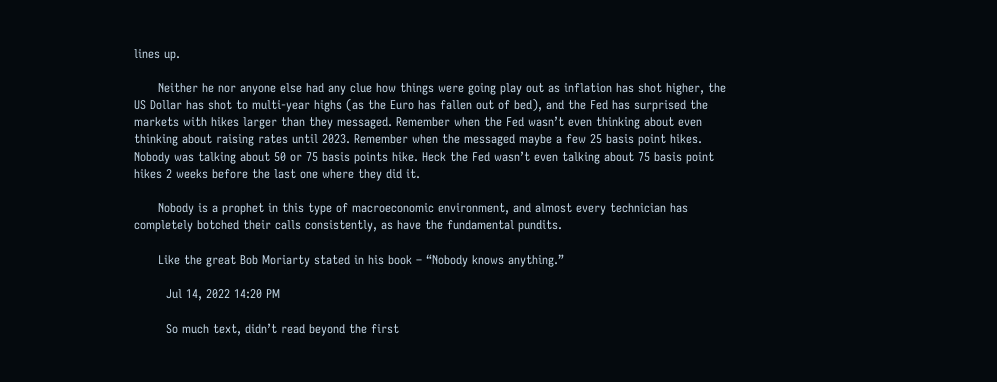lines up.

      Neither he nor anyone else had any clue how things were going play out as inflation has shot higher, the US Dollar has shot to multi-year highs (as the Euro has fallen out of bed), and the Fed has surprised the markets with hikes larger than they messaged. Remember when the Fed wasn’t even thinking about even thinking about raising rates until 2023. Remember when the messaged maybe a few 25 basis point hikes. Nobody was talking about 50 or 75 basis points hike. Heck the Fed wasn’t even talking about 75 basis point hikes 2 weeks before the last one where they did it.

      Nobody is a prophet in this type of macroeconomic environment, and almost every technician has completely botched their calls consistently, as have the fundamental pundits.

      Like the great Bob Moriarty stated in his book – “Nobody knows anything.”

        Jul 14, 2022 14:20 PM

        So much text, didn’t read beyond the first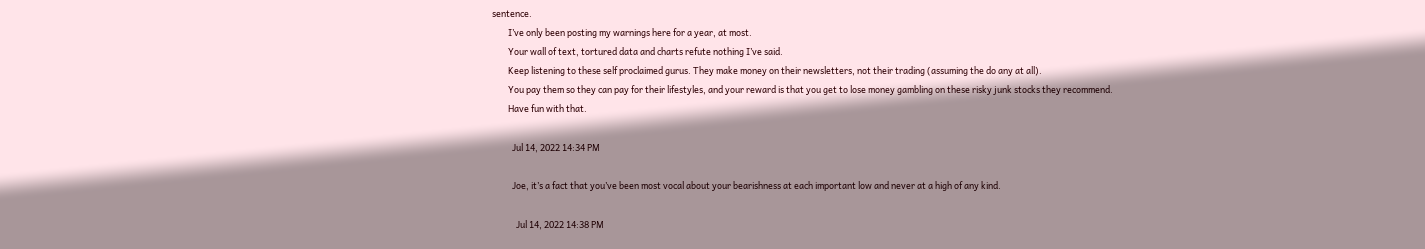sentence.
        I’ve only been posting my warnings here for a year, at most.
        Your wall of text, tortured data and charts refute nothing I’ve said.
        Keep listening to these self proclaimed gurus. They make money on their newsletters, not their trading (assuming the do any at all).
        You pay them so they can pay for their lifestyles, and your reward is that you get to lose money gambling on these risky junk stocks they recommend.
        Have fun with that.

          Jul 14, 2022 14:34 PM

          Joe, it’s a fact that you’ve been most vocal about your bearishness at each important low and never at a high of any kind.

            Jul 14, 2022 14:38 PM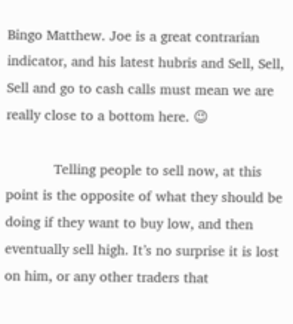Bingo Matthew. Joe is a great contrarian indicator, and his latest hubris and Sell, Sell, Sell and go to cash calls must mean we are really close to a bottom here. 😉

            Telling people to sell now, at this point is the opposite of what they should be doing if they want to buy low, and then eventually sell high. It’s no surprise it is lost on him, or any other traders that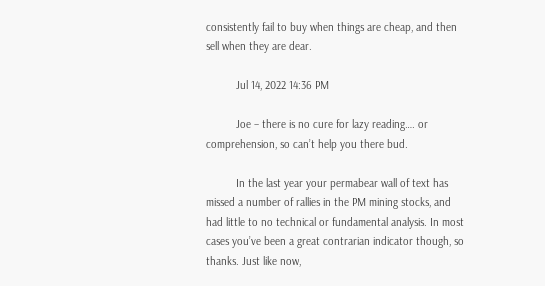consistently fail to buy when things are cheap, and then sell when they are dear.

          Jul 14, 2022 14:36 PM

          Joe – there is no cure for lazy reading…. or comprehension, so can’t help you there bud.

          In the last year your permabear wall of text has missed a number of rallies in the PM mining stocks, and had little to no technical or fundamental analysis. In most cases you’ve been a great contrarian indicator though, so thanks. Just like now,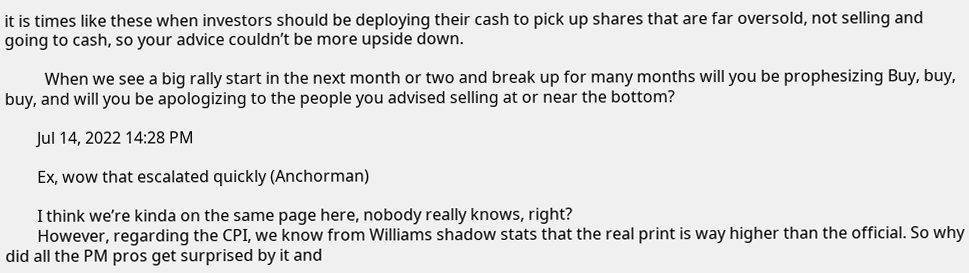it is times like these when investors should be deploying their cash to pick up shares that are far oversold, not selling and going to cash, so your advice couldn’t be more upside down.

          When we see a big rally start in the next month or two and break up for many months will you be prophesizing Buy, buy, buy, and will you be apologizing to the people you advised selling at or near the bottom?

        Jul 14, 2022 14:28 PM

        Ex, wow that escalated quickly (Anchorman)

        I think we’re kinda on the same page here, nobody really knows, right?
        However, regarding the CPI, we know from Williams shadow stats that the real print is way higher than the official. So why did all the PM pros get surprised by it and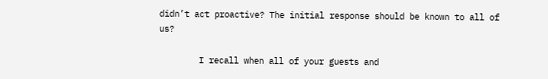didn’t act proactive? The initial response should be known to all of us?

        I recall when all of your guests and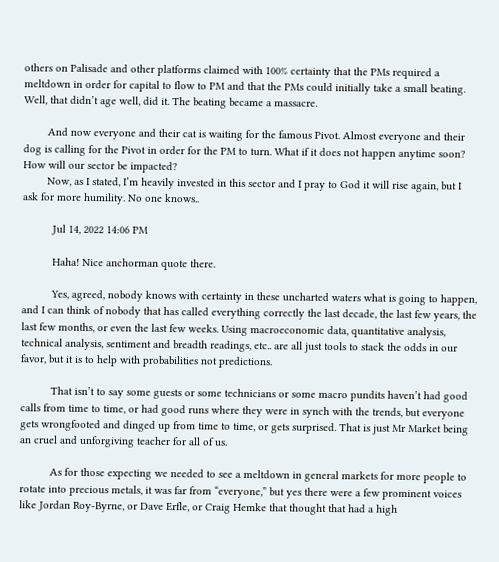others on Palisade and other platforms claimed with 100% certainty that the PMs required a meltdown in order for capital to flow to PM and that the PMs could initially take a small beating. Well, that didn’t age well, did it. The beating became a massacre.

        And now everyone and their cat is waiting for the famous Pivot. Almost everyone and their dog is calling for the Pivot in order for the PM to turn. What if it does not happen anytime soon? How will our sector be impacted?
        Now, as I stated, I’m heavily invested in this sector and I pray to God it will rise again, but I ask for more humility. No one knows..

          Jul 14, 2022 14:06 PM

          Haha! Nice anchorman quote there.

          Yes, agreed, nobody knows with certainty in these uncharted waters what is going to happen, and I can think of nobody that has called everything correctly the last decade, the last few years, the last few months, or even the last few weeks. Using macroeconomic data, quantitative analysis, technical analysis, sentiment and breadth readings, etc.. are all just tools to stack the odds in our favor, but it is to help with probabilities not predictions.

          That isn’t to say some guests or some technicians or some macro pundits haven’t had good calls from time to time, or had good runs where they were in synch with the trends, but everyone gets wrongfooted and dinged up from time to time, or gets surprised. That is just Mr Market being an cruel and unforgiving teacher for all of us.

          As for those expecting we needed to see a meltdown in general markets for more people to rotate into precious metals, it was far from “everyone,” but yes there were a few prominent voices like Jordan Roy-Byrne, or Dave Erfle, or Craig Hemke that thought that had a high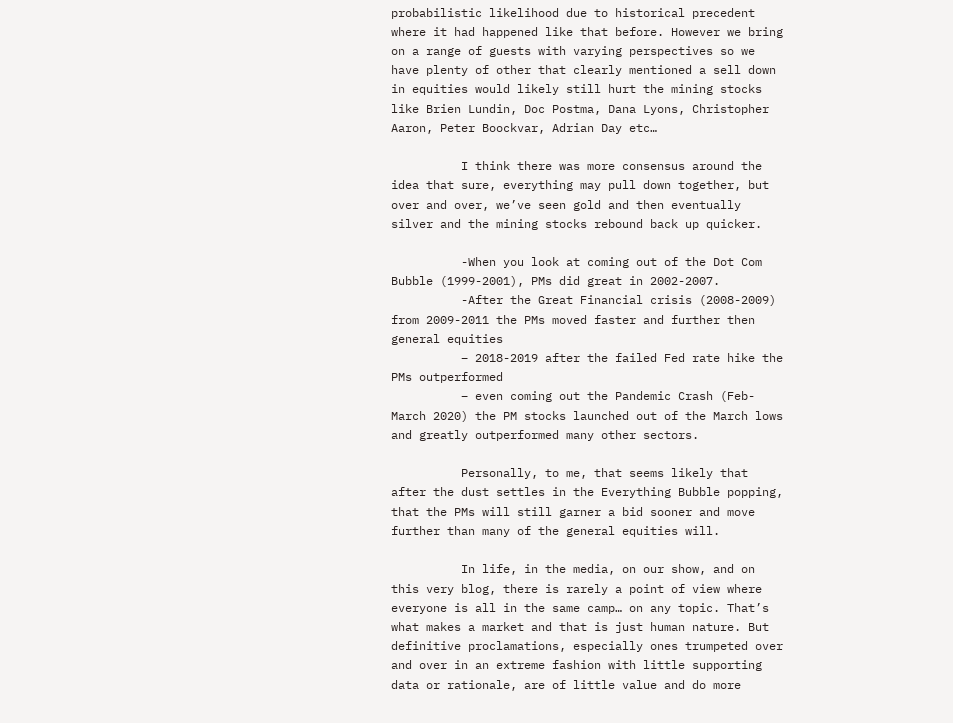probabilistic likelihood due to historical precedent where it had happened like that before. However we bring on a range of guests with varying perspectives so we have plenty of other that clearly mentioned a sell down in equities would likely still hurt the mining stocks like Brien Lundin, Doc Postma, Dana Lyons, Christopher Aaron, Peter Boockvar, Adrian Day etc…

          I think there was more consensus around the idea that sure, everything may pull down together, but over and over, we’ve seen gold and then eventually silver and the mining stocks rebound back up quicker.

          -When you look at coming out of the Dot Com Bubble (1999-2001), PMs did great in 2002-2007.
          -After the Great Financial crisis (2008-2009) from 2009-2011 the PMs moved faster and further then general equities
          – 2018-2019 after the failed Fed rate hike the PMs outperformed
          – even coming out the Pandemic Crash (Feb-March 2020) the PM stocks launched out of the March lows and greatly outperformed many other sectors.

          Personally, to me, that seems likely that after the dust settles in the Everything Bubble popping, that the PMs will still garner a bid sooner and move further than many of the general equities will.

          In life, in the media, on our show, and on this very blog, there is rarely a point of view where everyone is all in the same camp… on any topic. That’s what makes a market and that is just human nature. But definitive proclamations, especially ones trumpeted over and over in an extreme fashion with little supporting data or rationale, are of little value and do more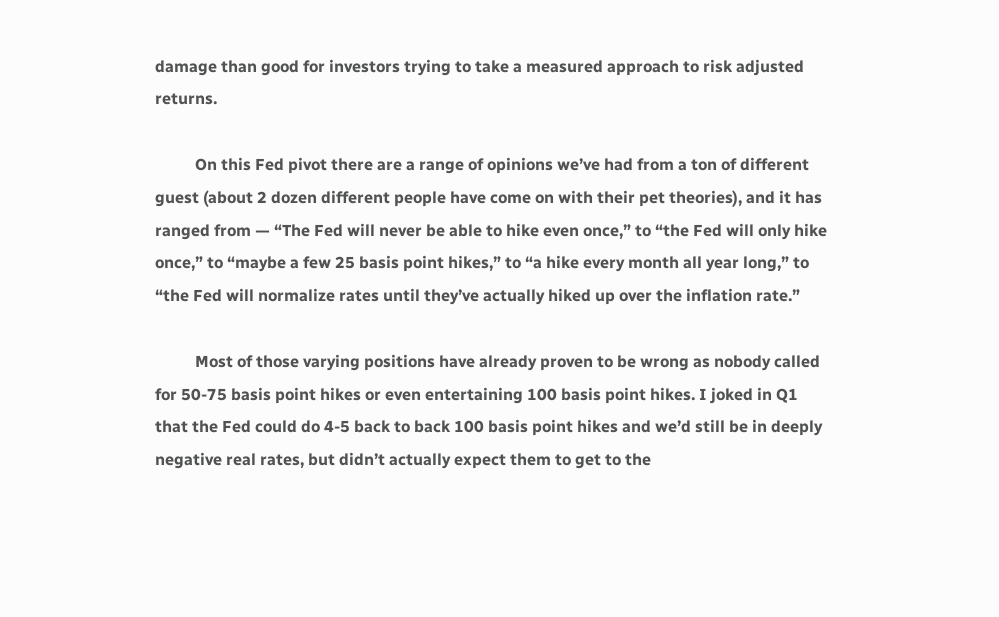damage than good for investors trying to take a measured approach to risk adjusted returns.

          On this Fed pivot there are a range of opinions we’ve had from a ton of different guest (about 2 dozen different people have come on with their pet theories), and it has ranged from — “The Fed will never be able to hike even once,” to “the Fed will only hike once,” to “maybe a few 25 basis point hikes,” to “a hike every month all year long,” to “the Fed will normalize rates until they’ve actually hiked up over the inflation rate.”

          Most of those varying positions have already proven to be wrong as nobody called for 50-75 basis point hikes or even entertaining 100 basis point hikes. I joked in Q1 that the Fed could do 4-5 back to back 100 basis point hikes and we’d still be in deeply negative real rates, but didn’t actually expect them to get to the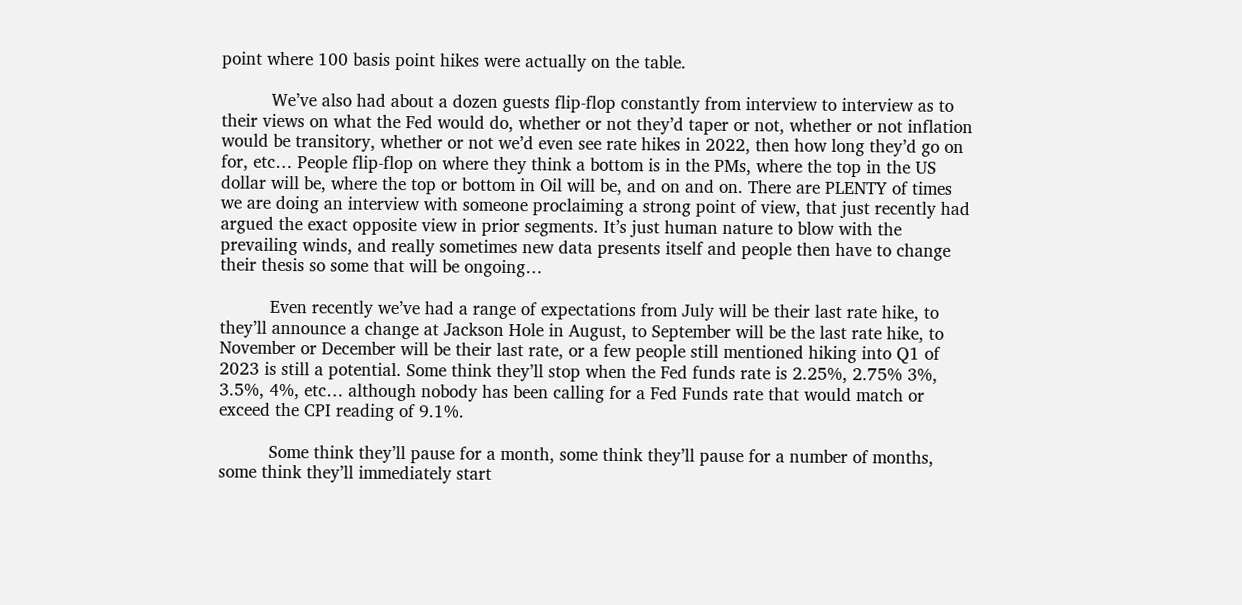point where 100 basis point hikes were actually on the table.

          We’ve also had about a dozen guests flip-flop constantly from interview to interview as to their views on what the Fed would do, whether or not they’d taper or not, whether or not inflation would be transitory, whether or not we’d even see rate hikes in 2022, then how long they’d go on for, etc… People flip-flop on where they think a bottom is in the PMs, where the top in the US dollar will be, where the top or bottom in Oil will be, and on and on. There are PLENTY of times we are doing an interview with someone proclaiming a strong point of view, that just recently had argued the exact opposite view in prior segments. It’s just human nature to blow with the prevailing winds, and really sometimes new data presents itself and people then have to change their thesis so some that will be ongoing…

          Even recently we’ve had a range of expectations from July will be their last rate hike, to they’ll announce a change at Jackson Hole in August, to September will be the last rate hike, to November or December will be their last rate, or a few people still mentioned hiking into Q1 of 2023 is still a potential. Some think they’ll stop when the Fed funds rate is 2.25%, 2.75% 3%, 3.5%, 4%, etc… although nobody has been calling for a Fed Funds rate that would match or exceed the CPI reading of 9.1%.

          Some think they’ll pause for a month, some think they’ll pause for a number of months, some think they’ll immediately start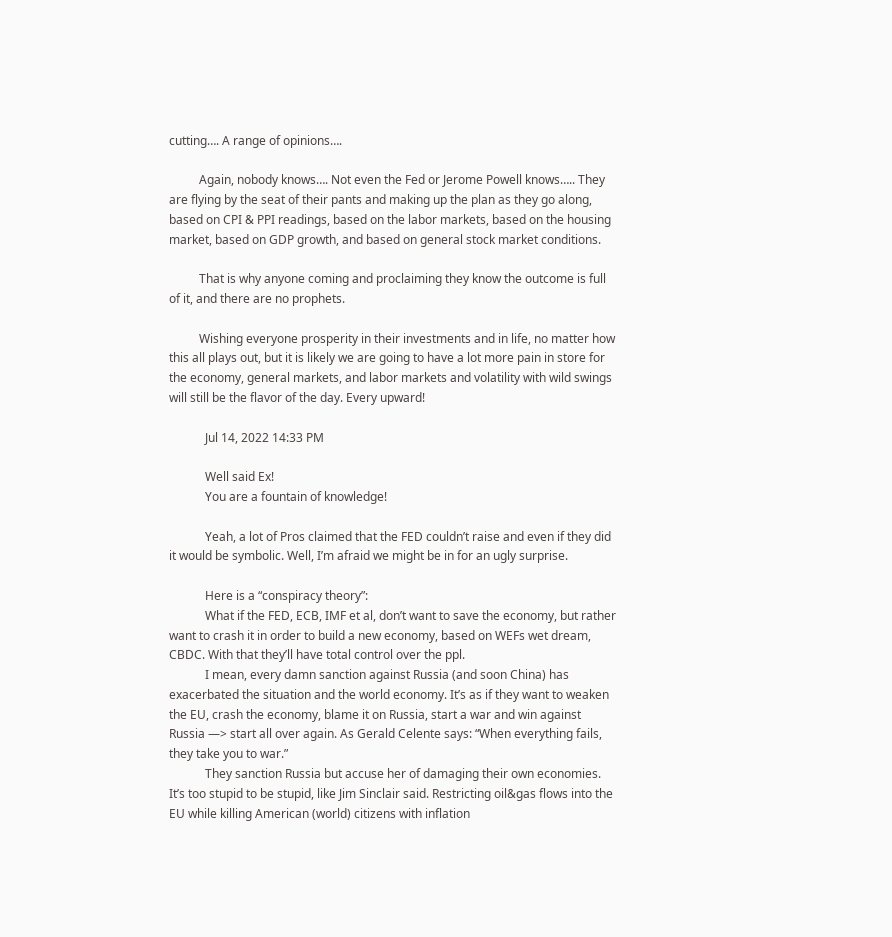cutting…. A range of opinions….

          Again, nobody knows…. Not even the Fed or Jerome Powell knows….. They are flying by the seat of their pants and making up the plan as they go along, based on CPI & PPI readings, based on the labor markets, based on the housing market, based on GDP growth, and based on general stock market conditions.

          That is why anyone coming and proclaiming they know the outcome is full of it, and there are no prophets.

          Wishing everyone prosperity in their investments and in life, no matter how this all plays out, but it is likely we are going to have a lot more pain in store for the economy, general markets, and labor markets and volatility with wild swings will still be the flavor of the day. Every upward!

            Jul 14, 2022 14:33 PM

            Well said Ex!
            You are a fountain of knowledge!

            Yeah, a lot of Pros claimed that the FED couldn’t raise and even if they did it would be symbolic. Well, I’m afraid we might be in for an ugly surprise.

            Here is a “conspiracy theory”:
            What if the FED, ECB, IMF et al, don’t want to save the economy, but rather want to crash it in order to build a new economy, based on WEFs wet dream, CBDC. With that they’ll have total control over the ppl.
            I mean, every damn sanction against Russia (and soon China) has exacerbated the situation and the world economy. It’s as if they want to weaken the EU, crash the economy, blame it on Russia, start a war and win against Russia —> start all over again. As Gerald Celente says: “When everything fails, they take you to war.”
            They sanction Russia but accuse her of damaging their own economies. It’s too stupid to be stupid, like Jim Sinclair said. Restricting oil&gas flows into the EU while killing American (world) citizens with inflation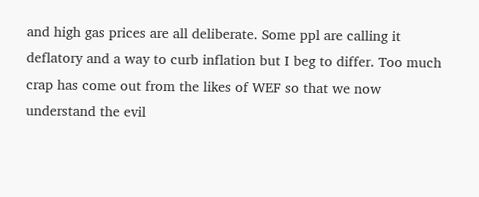and high gas prices are all deliberate. Some ppl are calling it deflatory and a way to curb inflation but I beg to differ. Too much crap has come out from the likes of WEF so that we now understand the evil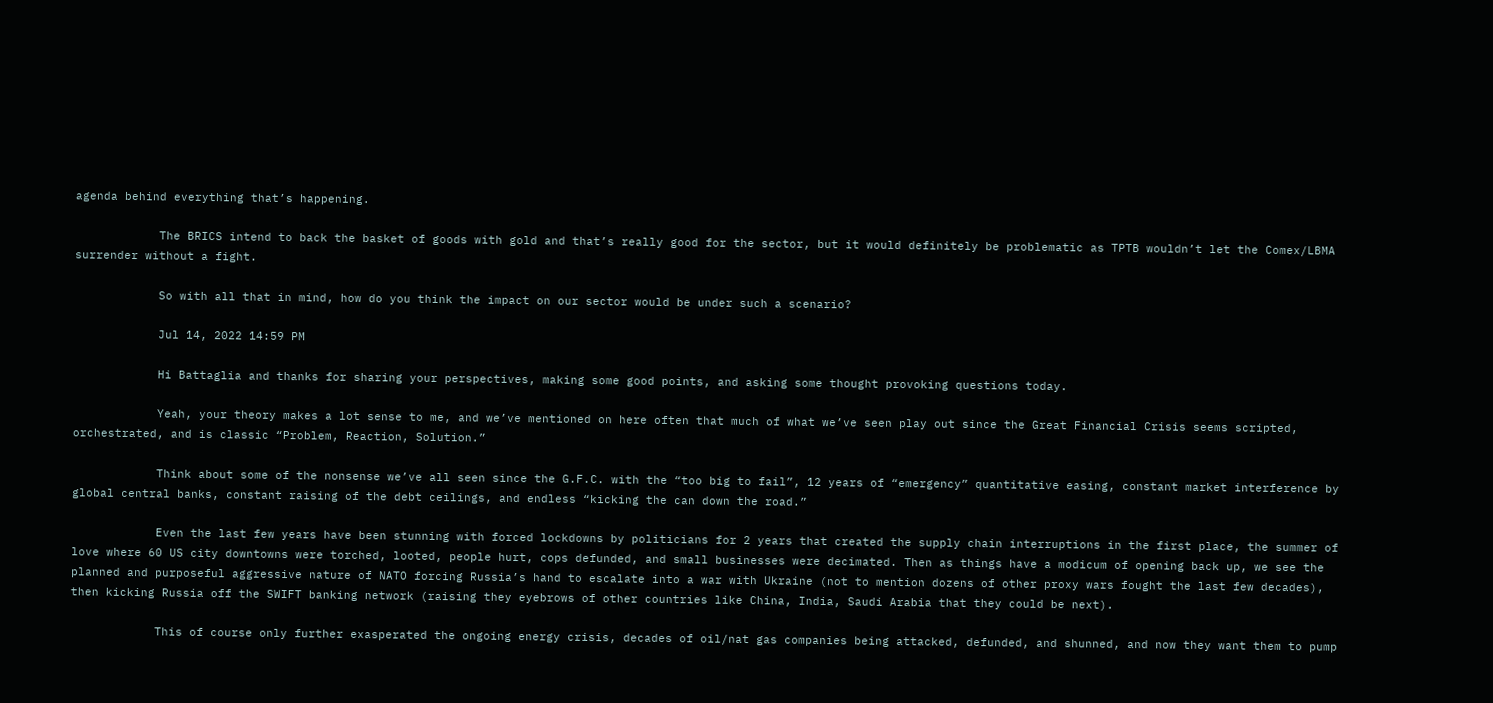agenda behind everything that’s happening.

            The BRICS intend to back the basket of goods with gold and that’s really good for the sector, but it would definitely be problematic as TPTB wouldn’t let the Comex/LBMA surrender without a fight.

            So with all that in mind, how do you think the impact on our sector would be under such a scenario?

            Jul 14, 2022 14:59 PM

            Hi Battaglia and thanks for sharing your perspectives, making some good points, and asking some thought provoking questions today.

            Yeah, your theory makes a lot sense to me, and we’ve mentioned on here often that much of what we’ve seen play out since the Great Financial Crisis seems scripted, orchestrated, and is classic “Problem, Reaction, Solution.”

            Think about some of the nonsense we’ve all seen since the G.F.C. with the “too big to fail”, 12 years of “emergency” quantitative easing, constant market interference by global central banks, constant raising of the debt ceilings, and endless “kicking the can down the road.”

            Even the last few years have been stunning with forced lockdowns by politicians for 2 years that created the supply chain interruptions in the first place, the summer of love where 60 US city downtowns were torched, looted, people hurt, cops defunded, and small businesses were decimated. Then as things have a modicum of opening back up, we see the planned and purposeful aggressive nature of NATO forcing Russia’s hand to escalate into a war with Ukraine (not to mention dozens of other proxy wars fought the last few decades), then kicking Russia off the SWIFT banking network (raising they eyebrows of other countries like China, India, Saudi Arabia that they could be next).

            This of course only further exasperated the ongoing energy crisis, decades of oil/nat gas companies being attacked, defunded, and shunned, and now they want them to pump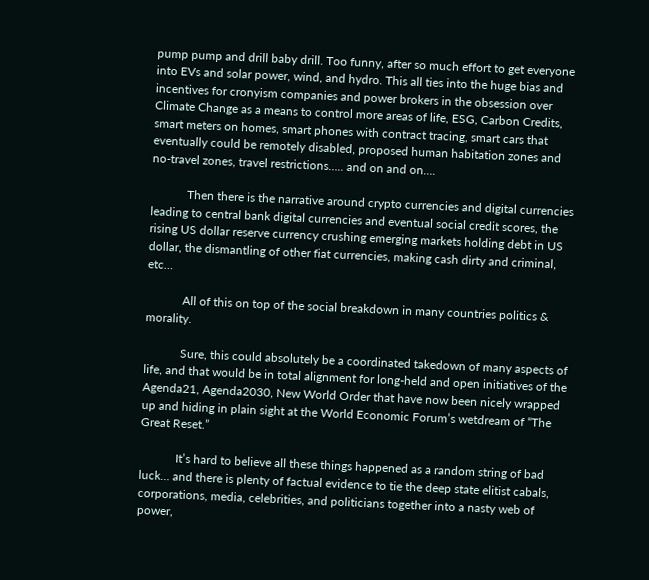pump pump and drill baby drill. Too funny, after so much effort to get everyone into EVs and solar power, wind, and hydro. This all ties into the huge bias and incentives for cronyism companies and power brokers in the obsession over Climate Change as a means to control more areas of life, ESG, Carbon Credits, smart meters on homes, smart phones with contract tracing, smart cars that eventually could be remotely disabled, proposed human habitation zones and no-travel zones, travel restrictions….. and on and on….

            Then there is the narrative around crypto currencies and digital currencies leading to central bank digital currencies and eventual social credit scores, the rising US dollar reserve currency crushing emerging markets holding debt in US dollar, the dismantling of other fiat currencies, making cash dirty and criminal, etc…

            All of this on top of the social breakdown in many countries politics & morality.

            Sure, this could absolutely be a coordinated takedown of many aspects of life, and that would be in total alignment for long-held and open initiatives of the Agenda21, Agenda2030, New World Order that have now been nicely wrapped up and hiding in plain sight at the World Economic Forum’s wetdream of “The Great Reset.”

            It’s hard to believe all these things happened as a random string of bad luck… and there is plenty of factual evidence to tie the deep state elitist cabals, corporations, media, celebrities, and politicians together into a nasty web of power,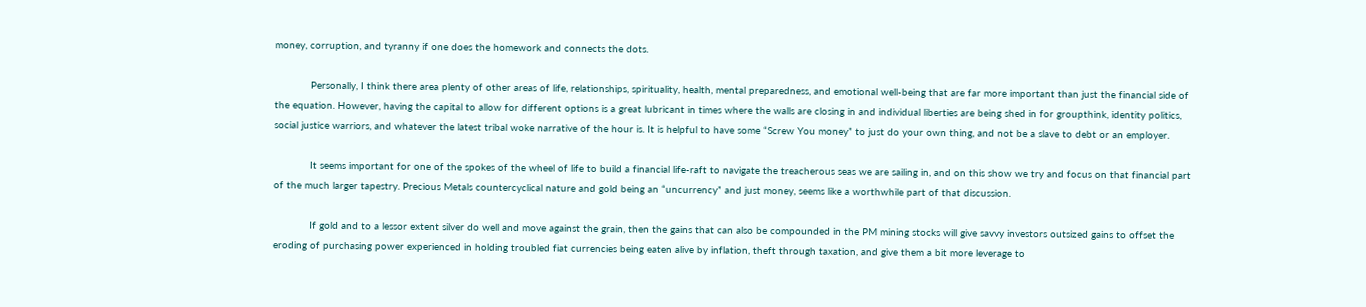money, corruption, and tyranny if one does the homework and connects the dots.

            Personally, I think there area plenty of other areas of life, relationships, spirituality, health, mental preparedness, and emotional well-being that are far more important than just the financial side of the equation. However, having the capital to allow for different options is a great lubricant in times where the walls are closing in and individual liberties are being shed in for groupthink, identity politics, social justice warriors, and whatever the latest tribal woke narrative of the hour is. It is helpful to have some “Screw You money” to just do your own thing, and not be a slave to debt or an employer.

            It seems important for one of the spokes of the wheel of life to build a financial life-raft to navigate the treacherous seas we are sailing in, and on this show we try and focus on that financial part of the much larger tapestry. Precious Metals countercyclical nature and gold being an “uncurrency” and just money, seems like a worthwhile part of that discussion.

            If gold and to a lessor extent silver do well and move against the grain, then the gains that can also be compounded in the PM mining stocks will give savvy investors outsized gains to offset the eroding of purchasing power experienced in holding troubled fiat currencies being eaten alive by inflation, theft through taxation, and give them a bit more leverage to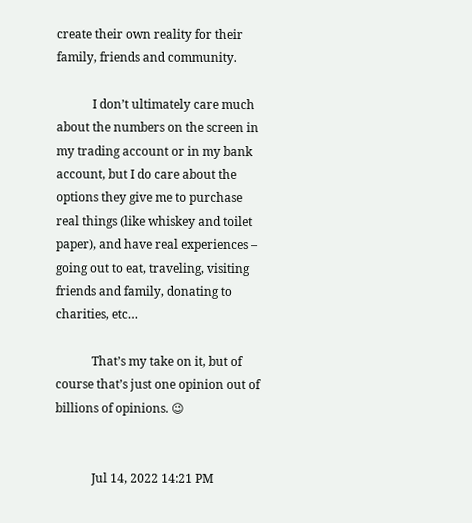create their own reality for their family, friends and community.

            I don’t ultimately care much about the numbers on the screen in my trading account or in my bank account, but I do care about the options they give me to purchase real things (like whiskey and toilet paper), and have real experiences – going out to eat, traveling, visiting friends and family, donating to charities, etc…

            That’s my take on it, but of course that’s just one opinion out of billions of opinions. 😉


            Jul 14, 2022 14:21 PM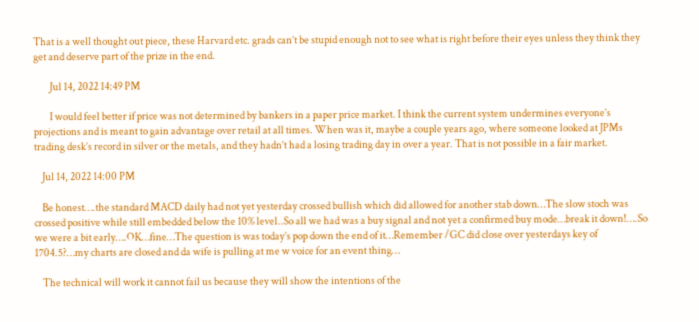That is a well thought out piece, these Harvard etc. grads can’t be stupid enough not to see what is right before their eyes unless they think they get and deserve part of the prize in the end.

        Jul 14, 2022 14:49 PM

        I would feel better if price was not determined by bankers in a paper price market. I think the current system undermines everyone’s projections and is meant to gain advantage over retail at all times. When was it, maybe a couple years ago, where someone looked at JPMs trading desk’s record in silver or the metals, and they hadn’t had a losing trading day in over a year. That is not possible in a fair market.

    Jul 14, 2022 14:00 PM

    Be honest….the standard MACD daily had not yet yesterday crossed bullish which did allowed for another stab down…The slow stoch was crossed positive while still embedded below the 10% level..So all we had was a buy signal and not yet a confirmed buy mode…break it down!….So we were a bit early….OK…fine…The question is was today’s pop down the end of it…Remember /GC did close over yesterdays key of 1704.5?…my charts are closed and da wife is pulling at me w voice for an event thing…

    The technical will work it cannot fail us because they will show the intentions of the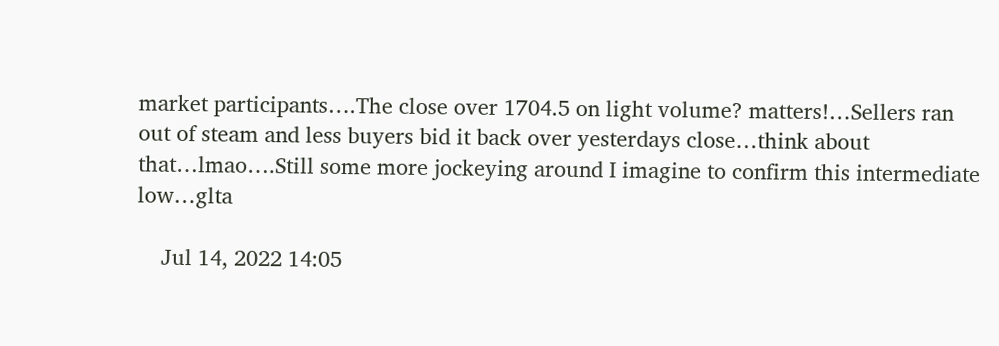market participants….The close over 1704.5 on light volume? matters!…Sellers ran out of steam and less buyers bid it back over yesterdays close…think about that…lmao….Still some more jockeying around I imagine to confirm this intermediate low…glta

    Jul 14, 2022 14:05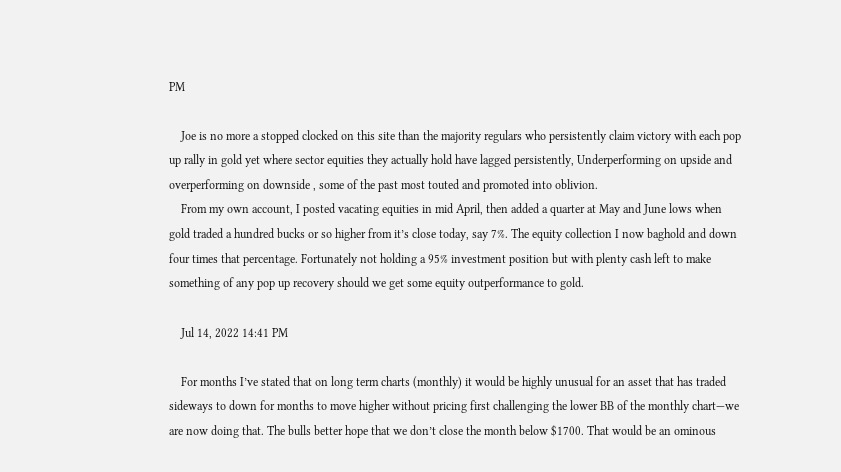PM

    Joe is no more a stopped clocked on this site than the majority regulars who persistently claim victory with each pop up rally in gold yet where sector equities they actually hold have lagged persistently, Underperforming on upside and overperforming on downside , some of the past most touted and promoted into oblivion.
    From my own account, I posted vacating equities in mid April, then added a quarter at May and June lows when gold traded a hundred bucks or so higher from it’s close today, say 7%. The equity collection I now baghold and down four times that percentage. Fortunately not holding a 95% investment position but with plenty cash left to make something of any pop up recovery should we get some equity outperformance to gold.

    Jul 14, 2022 14:41 PM

    For months I’ve stated that on long term charts (monthly) it would be highly unusual for an asset that has traded sideways to down for months to move higher without pricing first challenging the lower BB of the monthly chart—we are now doing that. The bulls better hope that we don’t close the month below $1700. That would be an ominous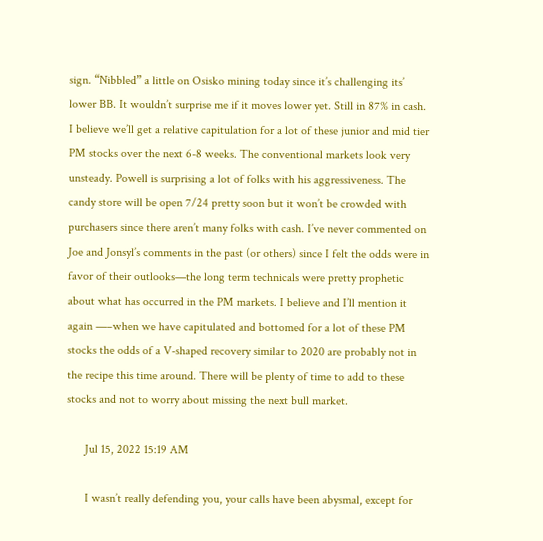sign. “Nibbled” a little on Osisko mining today since it’s challenging its’ lower BB. It wouldn’t surprise me if it moves lower yet. Still in 87% in cash. I believe we’ll get a relative capitulation for a lot of these junior and mid tier PM stocks over the next 6-8 weeks. The conventional markets look very unsteady. Powell is surprising a lot of folks with his aggressiveness. The candy store will be open 7/24 pretty soon but it won’t be crowded with purchasers since there aren’t many folks with cash. I’ve never commented on Joe and Jonsyl’s comments in the past (or others) since I felt the odds were in favor of their outlooks—the long term technicals were pretty prophetic about what has occurred in the PM markets. I believe and I’ll mention it again —–when we have capitulated and bottomed for a lot of these PM stocks the odds of a V-shaped recovery similar to 2020 are probably not in the recipe this time around. There will be plenty of time to add to these stocks and not to worry about missing the next bull market.

      Jul 15, 2022 15:19 AM

      I wasn’t really defending you, your calls have been abysmal, except for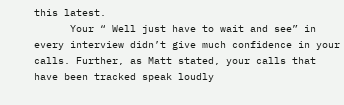this latest.
      Your “ Well just have to wait and see” in every interview didn’t give much confidence in your calls. Further, as Matt stated, your calls that have been tracked speak loudly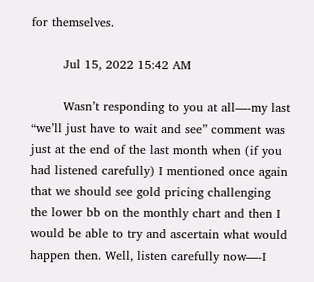for themselves.

        Jul 15, 2022 15:42 AM

        Wasn’t responding to you at all—-my last “we’ll just have to wait and see” comment was just at the end of the last month when (if you had listened carefully) I mentioned once again that we should see gold pricing challenging the lower bb on the monthly chart and then I would be able to try and ascertain what would happen then. Well, listen carefully now—-I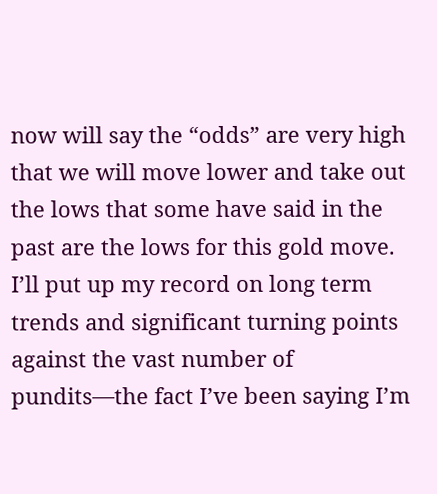now will say the “odds” are very high that we will move lower and take out the lows that some have said in the past are the lows for this gold move. I’ll put up my record on long term trends and significant turning points against the vast number of pundits—the fact I’ve been saying I’m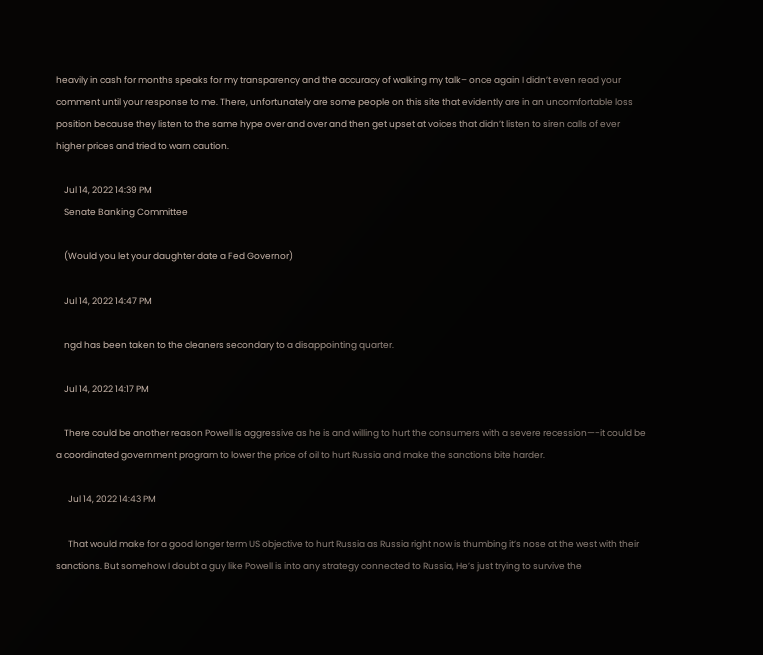heavily in cash for months speaks for my transparency and the accuracy of walking my talk– once again I didn’t even read your comment until your response to me. There, unfortunately are some people on this site that evidently are in an uncomfortable loss position because they listen to the same hype over and over and then get upset at voices that didn’t listen to siren calls of ever higher prices and tried to warn caution.

    Jul 14, 2022 14:39 PM
    Senate Banking Committee

    (Would you let your daughter date a Fed Governor)

    Jul 14, 2022 14:47 PM

    ngd has been taken to the cleaners secondary to a disappointing quarter.

    Jul 14, 2022 14:17 PM

    There could be another reason Powell is aggressive as he is and willing to hurt the consumers with a severe recession—-it could be a coordinated government program to lower the price of oil to hurt Russia and make the sanctions bite harder.

      Jul 14, 2022 14:43 PM

      That would make for a good longer term US objective to hurt Russia as Russia right now is thumbing it’s nose at the west with their sanctions. But somehow I doubt a guy like Powell is into any strategy connected to Russia, He’s just trying to survive the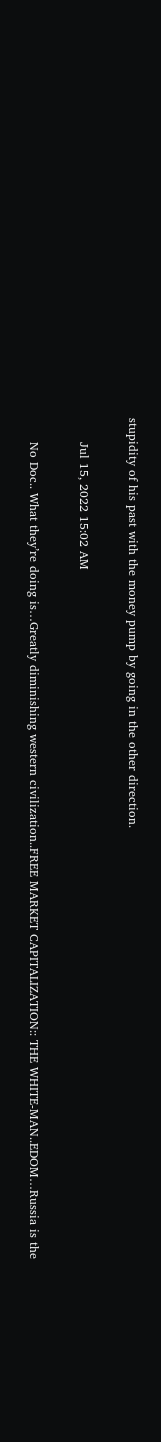stupidity of his past with the money pump by going in the other direction.

      Jul 15, 2022 15:02 AM

      No Doc.. What they’re doing is…Greatly diminishing western civilization..FREE MARKET CAPITALIZATION:: THE WHITE-MAN..EDOM…Russia is the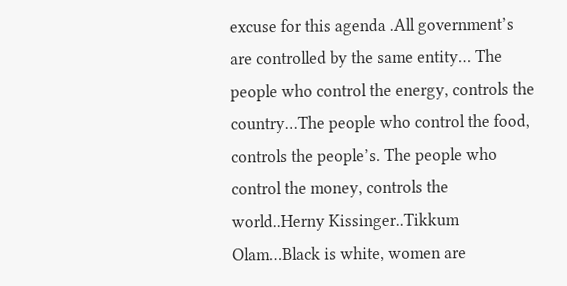excuse for this agenda .All government’s are controlled by the same entity… The people who control the energy, controls the country…The people who control the food, controls the people’s. The people who control the money, controls the world..Herny Kissinger..Tikkum Olam…Black is white, women are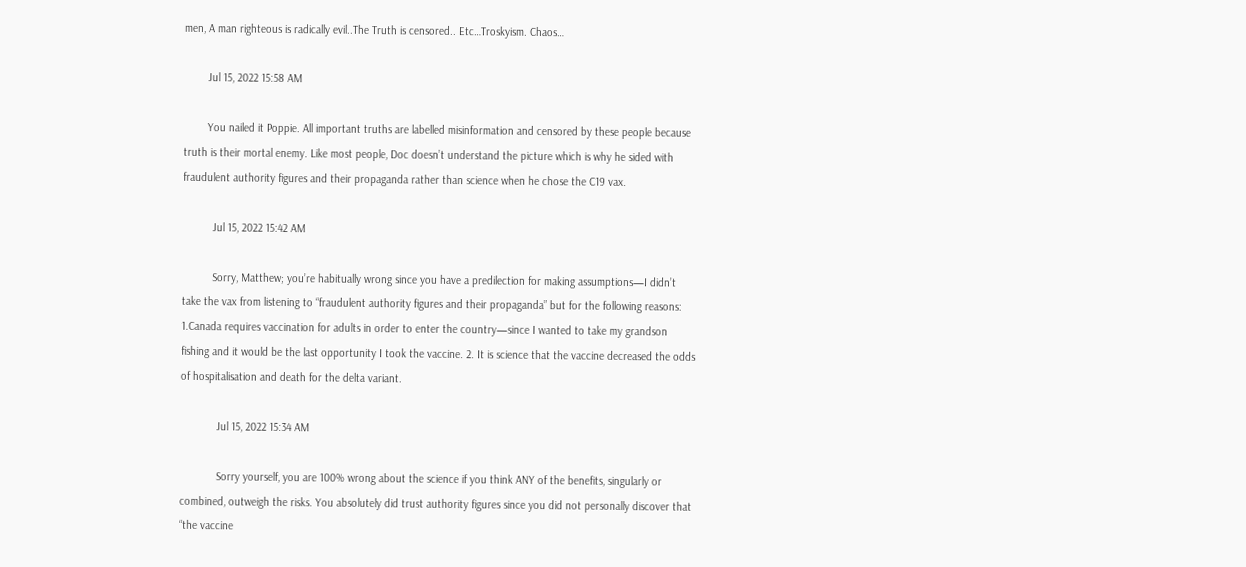men, A man righteous is radically evil..The Truth is censored.. Etc…Troskyism. Chaos…

        Jul 15, 2022 15:58 AM

        You nailed it Poppie. All important truths are labelled misinformation and censored by these people because truth is their mortal enemy. Like most people, Doc doesn’t understand the picture which is why he sided with fraudulent authority figures and their propaganda rather than science when he chose the C19 vax.

          Jul 15, 2022 15:42 AM

          Sorry, Matthew; you’re habitually wrong since you have a predilection for making assumptions—I didn’t take the vax from listening to “fraudulent authority figures and their propaganda” but for the following reasons: 1.Canada requires vaccination for adults in order to enter the country—since I wanted to take my grandson fishing and it would be the last opportunity I took the vaccine. 2. It is science that the vaccine decreased the odds of hospitalisation and death for the delta variant.

            Jul 15, 2022 15:34 AM

            Sorry yourself, you are 100% wrong about the science if you think ANY of the benefits, singularly or combined, outweigh the risks. You absolutely did trust authority figures since you did not personally discover that “the vaccine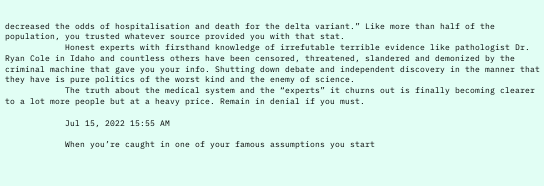decreased the odds of hospitalisation and death for the delta variant.” Like more than half of the population, you trusted whatever source provided you with that stat.
            Honest experts with firsthand knowledge of irrefutable terrible evidence like pathologist Dr. Ryan Cole in Idaho and countless others have been censored, threatened, slandered and demonized by the criminal machine that gave you your info. Shutting down debate and independent discovery in the manner that they have is pure politics of the worst kind and the enemy of science.
            The truth about the medical system and the “experts” it churns out is finally becoming clearer to a lot more people but at a heavy price. Remain in denial if you must.

            Jul 15, 2022 15:55 AM

            When you’re caught in one of your famous assumptions you start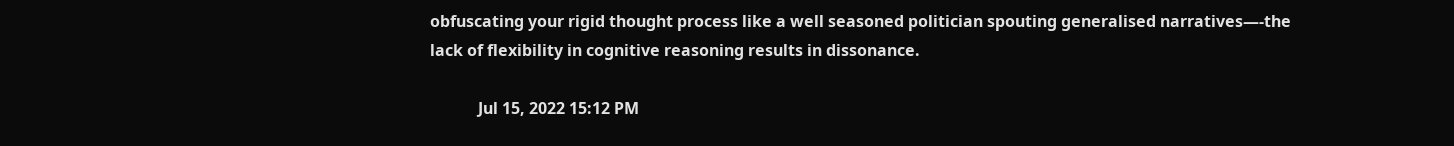obfuscating your rigid thought process like a well seasoned politician spouting generalised narratives—-the lack of flexibility in cognitive reasoning results in dissonance.

            Jul 15, 2022 15:12 PM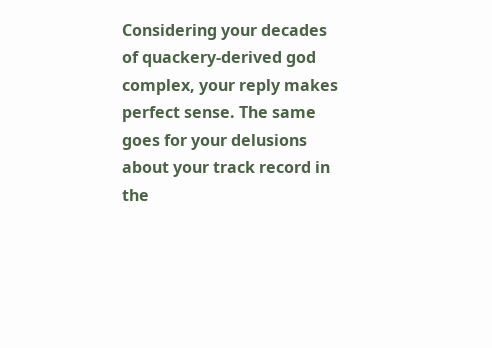Considering your decades of quackery-derived god complex, your reply makes perfect sense. The same goes for your delusions about your track record in the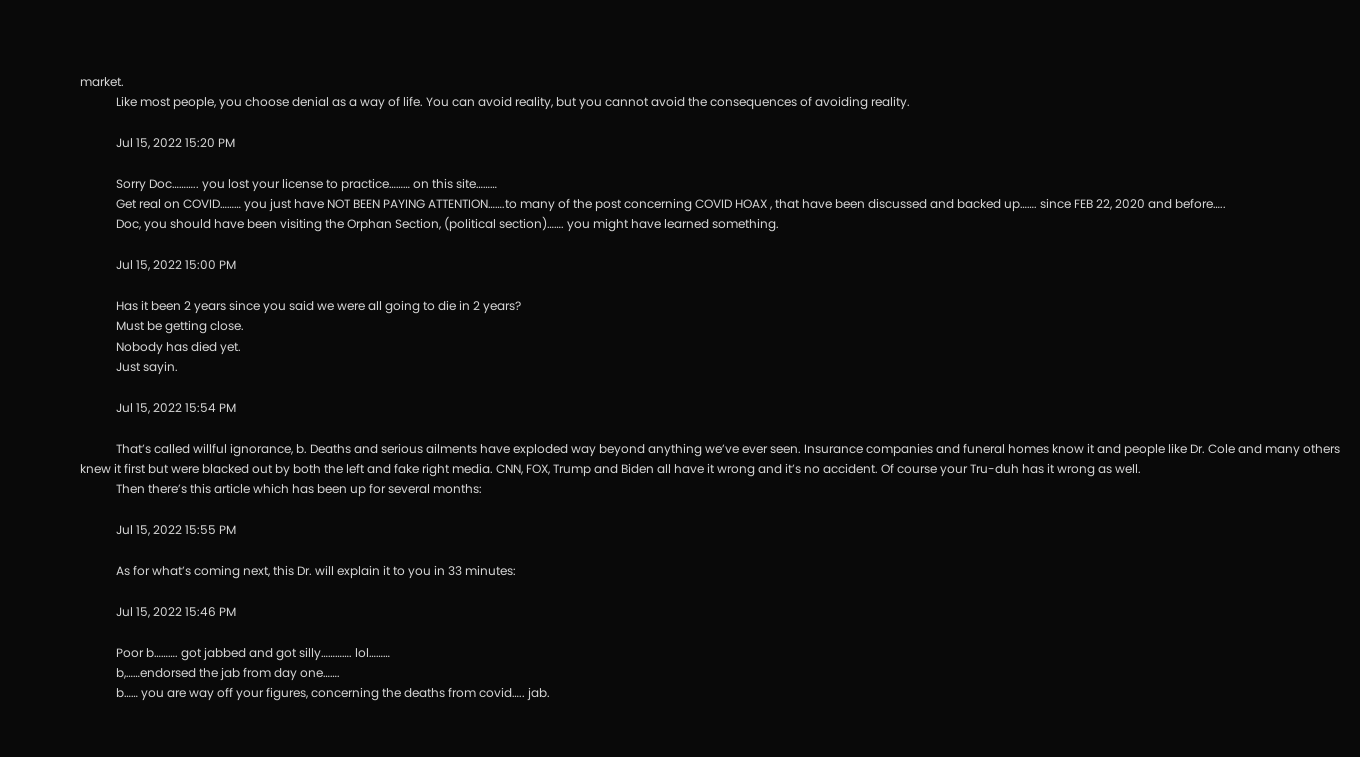market.
            Like most people, you choose denial as a way of life. You can avoid reality, but you cannot avoid the consequences of avoiding reality.

            Jul 15, 2022 15:20 PM

            Sorry Doc……….. you lost your license to practice……… on this site………
            Get real on COVID……… you just have NOT BEEN PAYING ATTENTION…….to many of the post concerning COVID HOAX , that have been discussed and backed up……. since FEB 22, 2020 and before…..
            Doc, you should have been visiting the Orphan Section, (political section)……. you might have learned something.

            Jul 15, 2022 15:00 PM

            Has it been 2 years since you said we were all going to die in 2 years?
            Must be getting close.
            Nobody has died yet.
            Just sayin.

            Jul 15, 2022 15:54 PM

            That’s called willful ignorance, b. Deaths and serious ailments have exploded way beyond anything we’ve ever seen. Insurance companies and funeral homes know it and people like Dr. Cole and many others knew it first but were blacked out by both the left and fake right media. CNN, FOX, Trump and Biden all have it wrong and it’s no accident. Of course your Tru-duh has it wrong as well.
            Then there’s this article which has been up for several months:

            Jul 15, 2022 15:55 PM

            As for what’s coming next, this Dr. will explain it to you in 33 minutes:

            Jul 15, 2022 15:46 PM

            Poor b………. got jabbed and got silly…………. lol………
            b,……endorsed the jab from day one…….
            b…… you are way off your figures, concerning the deaths from covid….. jab.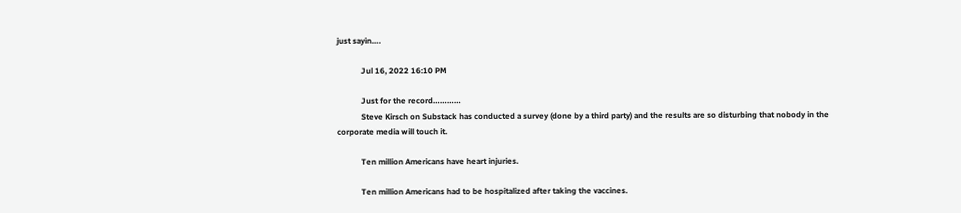just sayin….

            Jul 16, 2022 16:10 PM

            Just for the record…………
            Steve Kirsch on Substack has conducted a survey (done by a third party) and the results are so disturbing that nobody in the corporate media will touch it.

            Ten million Americans have heart injuries.

            Ten million Americans had to be hospitalized after taking the vaccines.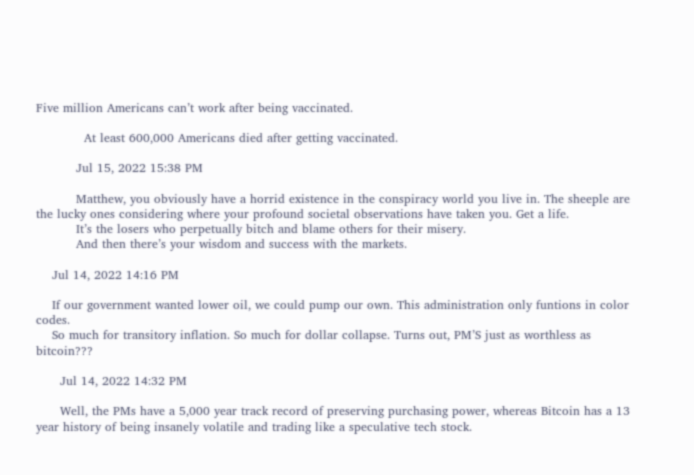Five million Americans can’t work after being vaccinated.

            At least 600,000 Americans died after getting vaccinated.

          Jul 15, 2022 15:38 PM

          Matthew, you obviously have a horrid existence in the conspiracy world you live in. The sheeple are the lucky ones considering where your profound societal observations have taken you. Get a life.
          It’s the losers who perpetually bitch and blame others for their misery.
          And then there’s your wisdom and success with the markets.

    Jul 14, 2022 14:16 PM

    If our government wanted lower oil, we could pump our own. This administration only funtions in color codes.
    So much for transitory inflation. So much for dollar collapse. Turns out, PM’S just as worthless as bitcoin???

      Jul 14, 2022 14:32 PM

      Well, the PMs have a 5,000 year track record of preserving purchasing power, whereas Bitcoin has a 13 year history of being insanely volatile and trading like a speculative tech stock.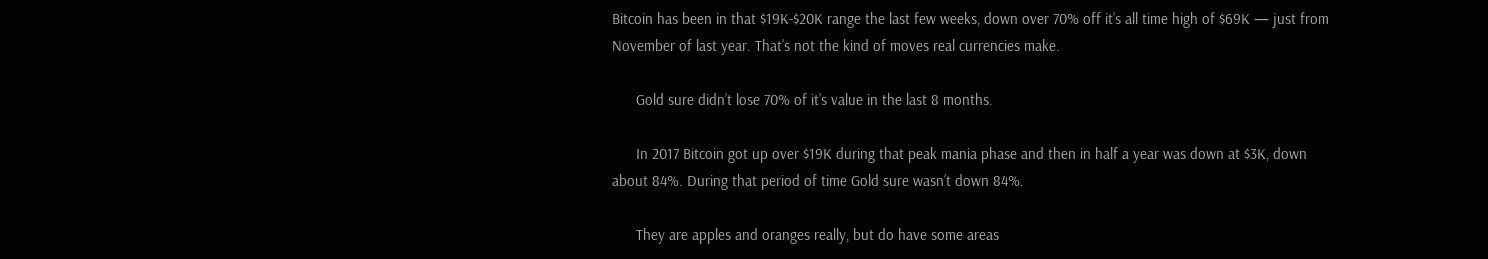Bitcoin has been in that $19K-$20K range the last few weeks, down over 70% off it’s all time high of $69K — just from November of last year. That’s not the kind of moves real currencies make.

      Gold sure didn’t lose 70% of it’s value in the last 8 months.

      In 2017 Bitcoin got up over $19K during that peak mania phase and then in half a year was down at $3K, down about 84%. During that period of time Gold sure wasn’t down 84%.

      They are apples and oranges really, but do have some areas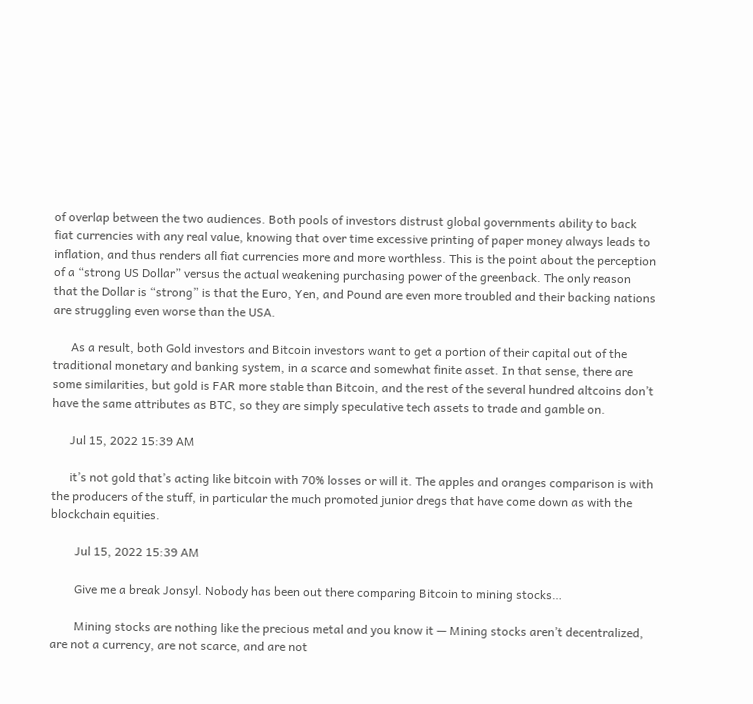of overlap between the two audiences. Both pools of investors distrust global governments ability to back fiat currencies with any real value, knowing that over time excessive printing of paper money always leads to inflation, and thus renders all fiat currencies more and more worthless. This is the point about the perception of a “strong US Dollar” versus the actual weakening purchasing power of the greenback. The only reason that the Dollar is “strong” is that the Euro, Yen, and Pound are even more troubled and their backing nations are struggling even worse than the USA.

      As a result, both Gold investors and Bitcoin investors want to get a portion of their capital out of the traditional monetary and banking system, in a scarce and somewhat finite asset. In that sense, there are some similarities, but gold is FAR more stable than Bitcoin, and the rest of the several hundred altcoins don’t have the same attributes as BTC, so they are simply speculative tech assets to trade and gamble on.

      Jul 15, 2022 15:39 AM

      it’s not gold that’s acting like bitcoin with 70% losses or will it. The apples and oranges comparison is with the producers of the stuff, in particular the much promoted junior dregs that have come down as with the blockchain equities.

        Jul 15, 2022 15:39 AM

        Give me a break Jonsyl. Nobody has been out there comparing Bitcoin to mining stocks…

        Mining stocks are nothing like the precious metal and you know it — Mining stocks aren’t decentralized, are not a currency, are not scarce, and are not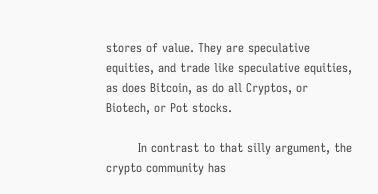stores of value. They are speculative equities, and trade like speculative equities, as does Bitcoin, as do all Cryptos, or Biotech, or Pot stocks.

        In contrast to that silly argument, the crypto community has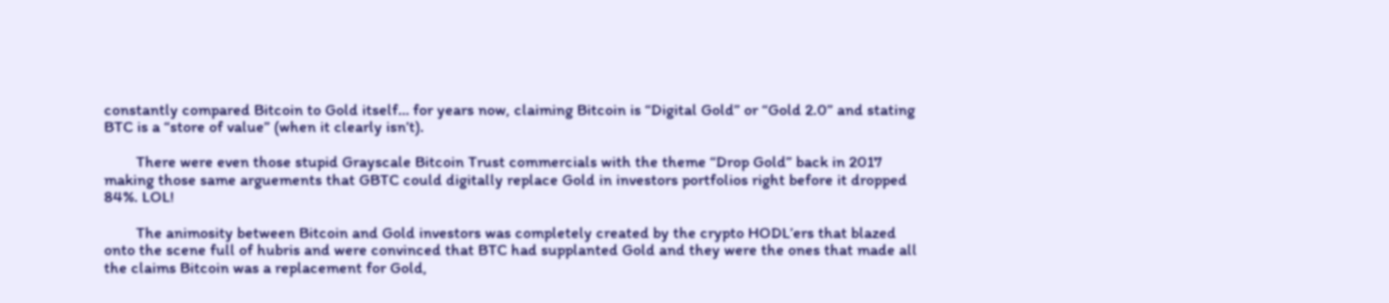constantly compared Bitcoin to Gold itself… for years now, claiming Bitcoin is “Digital Gold” or “Gold 2.0” and stating BTC is a “store of value” (when it clearly isn’t).

        There were even those stupid Grayscale Bitcoin Trust commercials with the theme “Drop Gold” back in 2017 making those same arguements that GBTC could digitally replace Gold in investors portfolios right before it dropped 84%. LOL!

        The animosity between Bitcoin and Gold investors was completely created by the crypto HODL’ers that blazed onto the scene full of hubris and were convinced that BTC had supplanted Gold and they were the ones that made all the claims Bitcoin was a replacement for Gold,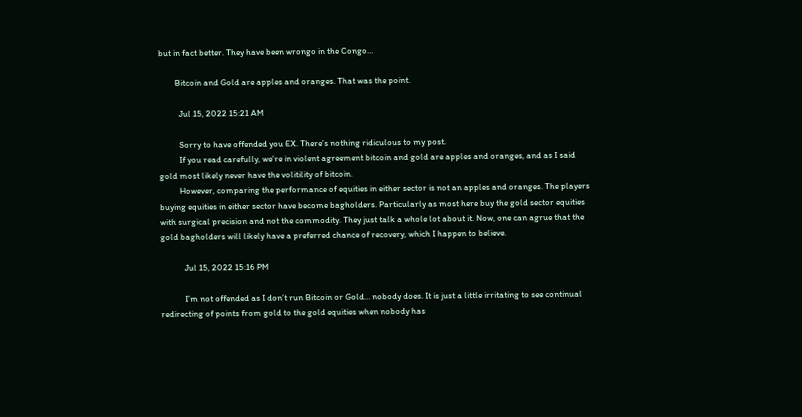but in fact better. They have been wrongo in the Congo…

        Bitcoin and Gold are apples and oranges. That was the point.

          Jul 15, 2022 15:21 AM

          Sorry to have offended you EX. There’s nothing ridiculous to my post.
          If you read carefully, we’re in violent agreement bitcoin and gold are apples and oranges, and as I said gold most likely never have the volitility of bitcoin.
          However, comparing the performance of equities in either sector is not an apples and oranges. The players buying equities in either sector have become bagholders. Particularly as most here buy the gold sector equities with surgical precision and not the commodity. They just talk a whole lot about it. Now, one can agrue that the gold bagholders will likely have a preferred chance of recovery, which I happen to believe.

            Jul 15, 2022 15:16 PM

            I’m not offended as I don’t run Bitcoin or Gold… nobody does. It is just a little irritating to see continual redirecting of points from gold to the gold equities when nobody has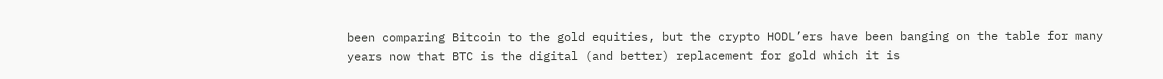been comparing Bitcoin to the gold equities, but the crypto HODL’ers have been banging on the table for many years now that BTC is the digital (and better) replacement for gold which it is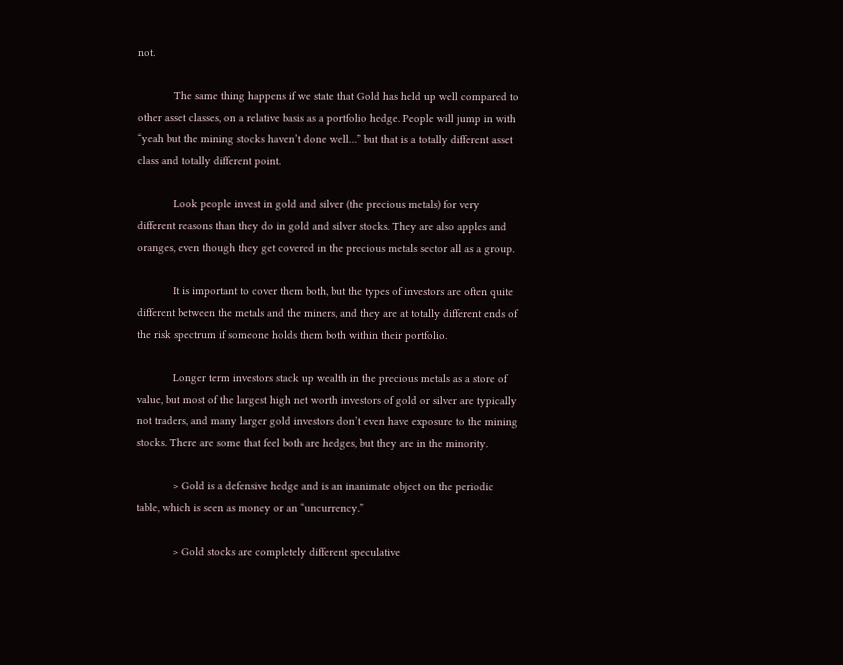not.

            The same thing happens if we state that Gold has held up well compared to other asset classes, on a relative basis as a portfolio hedge. People will jump in with “yeah but the mining stocks haven’t done well…” but that is a totally different asset class and totally different point.

            Look people invest in gold and silver (the precious metals) for very different reasons than they do in gold and silver stocks. They are also apples and oranges, even though they get covered in the precious metals sector all as a group.

            It is important to cover them both, but the types of investors are often quite different between the metals and the miners, and they are at totally different ends of the risk spectrum if someone holds them both within their portfolio.

            Longer term investors stack up wealth in the precious metals as a store of value, but most of the largest high net worth investors of gold or silver are typically not traders, and many larger gold investors don’t even have exposure to the mining stocks. There are some that feel both are hedges, but they are in the minority.

            > Gold is a defensive hedge and is an inanimate object on the periodic table, which is seen as money or an “uncurrency.”

            > Gold stocks are completely different speculative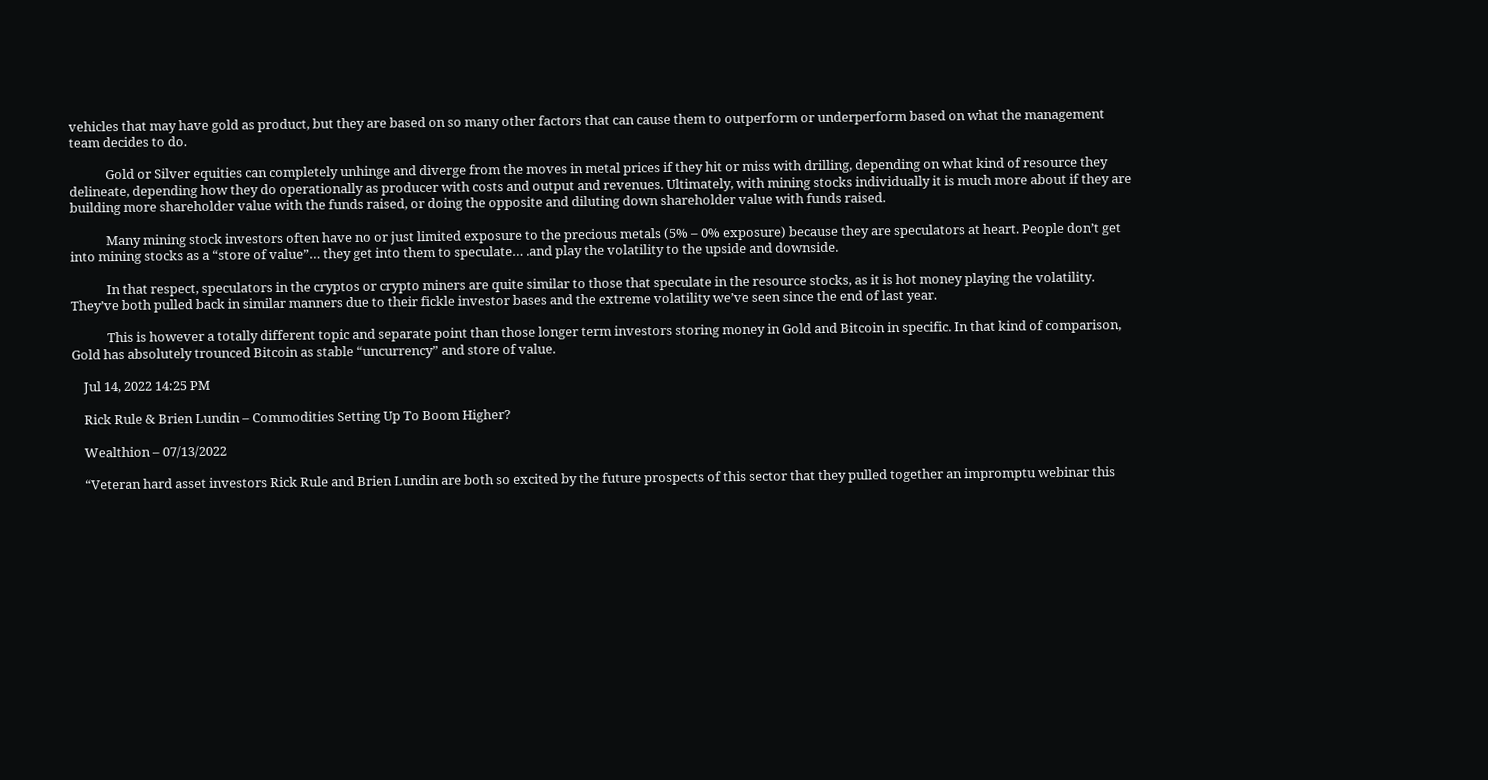vehicles that may have gold as product, but they are based on so many other factors that can cause them to outperform or underperform based on what the management team decides to do.

            Gold or Silver equities can completely unhinge and diverge from the moves in metal prices if they hit or miss with drilling, depending on what kind of resource they delineate, depending how they do operationally as producer with costs and output and revenues. Ultimately, with mining stocks individually it is much more about if they are building more shareholder value with the funds raised, or doing the opposite and diluting down shareholder value with funds raised.

            Many mining stock investors often have no or just limited exposure to the precious metals (5% – 0% exposure) because they are speculators at heart. People don’t get into mining stocks as a “store of value”… they get into them to speculate… .and play the volatility to the upside and downside.

            In that respect, speculators in the cryptos or crypto miners are quite similar to those that speculate in the resource stocks, as it is hot money playing the volatility. They’ve both pulled back in similar manners due to their fickle investor bases and the extreme volatility we’ve seen since the end of last year.

            This is however a totally different topic and separate point than those longer term investors storing money in Gold and Bitcoin in specific. In that kind of comparison, Gold has absolutely trounced Bitcoin as stable “uncurrency” and store of value.

    Jul 14, 2022 14:25 PM

    Rick Rule & Brien Lundin – Commodities Setting Up To Boom Higher?

    Wealthion – 07/13/2022

    “Veteran hard asset investors Rick Rule and Brien Lundin are both so excited by the future prospects of this sector that they pulled together an impromptu webinar this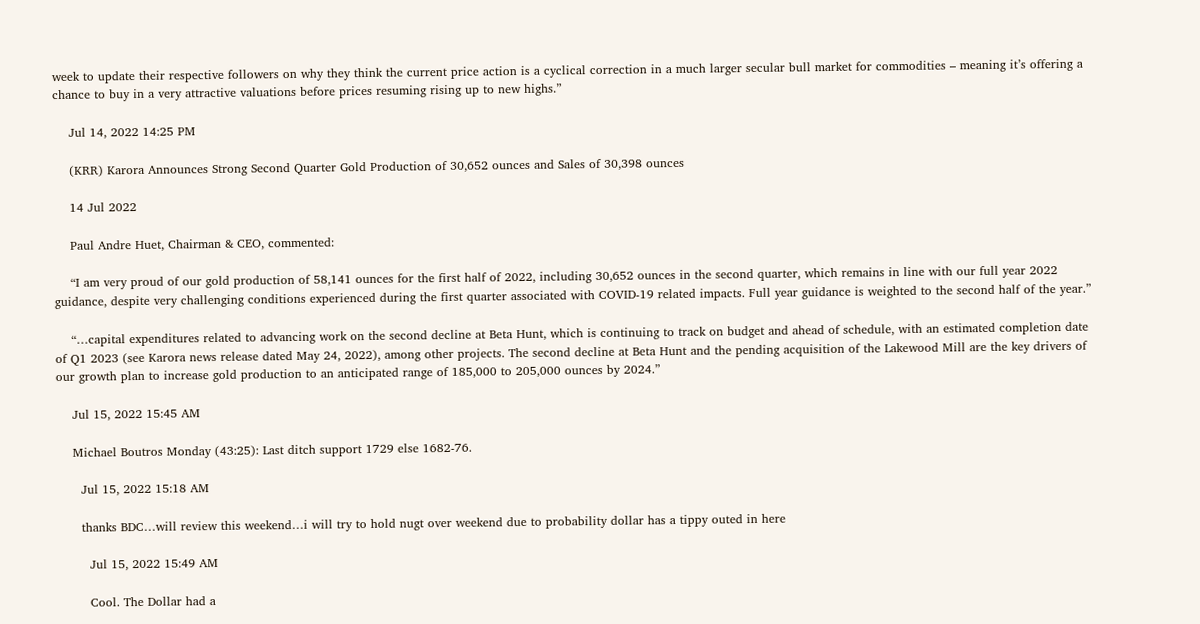week to update their respective followers on why they think the current price action is a cyclical correction in a much larger secular bull market for commodities – meaning it’s offering a chance to buy in a very attractive valuations before prices resuming rising up to new highs.”

    Jul 14, 2022 14:25 PM

    (KRR) Karora Announces Strong Second Quarter Gold Production of 30,652 ounces and Sales of 30,398 ounces

    14 Jul 2022

    Paul Andre Huet, Chairman & CEO, commented:

    “I am very proud of our gold production of 58,141 ounces for the first half of 2022, including 30,652 ounces in the second quarter, which remains in line with our full year 2022 guidance, despite very challenging conditions experienced during the first quarter associated with COVID-19 related impacts. Full year guidance is weighted to the second half of the year.”

    “…capital expenditures related to advancing work on the second decline at Beta Hunt, which is continuing to track on budget and ahead of schedule, with an estimated completion date of Q1 2023 (see Karora news release dated May 24, 2022), among other projects. The second decline at Beta Hunt and the pending acquisition of the Lakewood Mill are the key drivers of our growth plan to increase gold production to an anticipated range of 185,000 to 205,000 ounces by 2024.”

    Jul 15, 2022 15:45 AM

    Michael Boutros Monday (43:25): Last ditch support 1729 else 1682-76.

      Jul 15, 2022 15:18 AM

      thanks BDC…will review this weekend…i will try to hold nugt over weekend due to probability dollar has a tippy outed in here

        Jul 15, 2022 15:49 AM

        Cool. The Dollar had a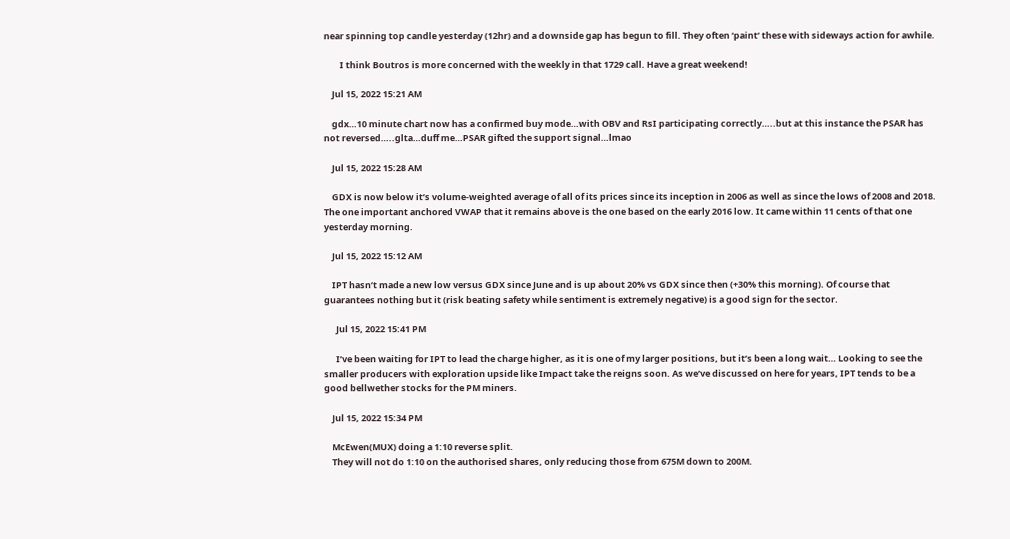near spinning top candle yesterday (12hr) and a downside gap has begun to fill. They often ‘paint’ these with sideways action for awhile.

        I think Boutros is more concerned with the weekly in that 1729 call. Have a great weekend!

    Jul 15, 2022 15:21 AM

    gdx…10 minute chart now has a confirmed buy mode…with OBV and RsI participating correctly…..but at this instance the PSAR has not reversed…..glta…duff me…PSAR gifted the support signal…lmao

    Jul 15, 2022 15:28 AM

    GDX is now below it’s volume-weighted average of all of its prices since its inception in 2006 as well as since the lows of 2008 and 2018. The one important anchored VWAP that it remains above is the one based on the early 2016 low. It came within 11 cents of that one yesterday morning.

    Jul 15, 2022 15:12 AM

    IPT hasn’t made a new low versus GDX since June and is up about 20% vs GDX since then (+30% this morning). Of course that guarantees nothing but it (risk beating safety while sentiment is extremely negative) is a good sign for the sector.

      Jul 15, 2022 15:41 PM

      I’ve been waiting for IPT to lead the charge higher, as it is one of my larger positions, but it’s been a long wait… Looking to see the smaller producers with exploration upside like Impact take the reigns soon. As we’ve discussed on here for years, IPT tends to be a good bellwether stocks for the PM miners.

    Jul 15, 2022 15:34 PM

    McEwen(MUX) doing a 1:10 reverse split.
    They will not do 1:10 on the authorised shares, only reducing those from 675M down to 200M.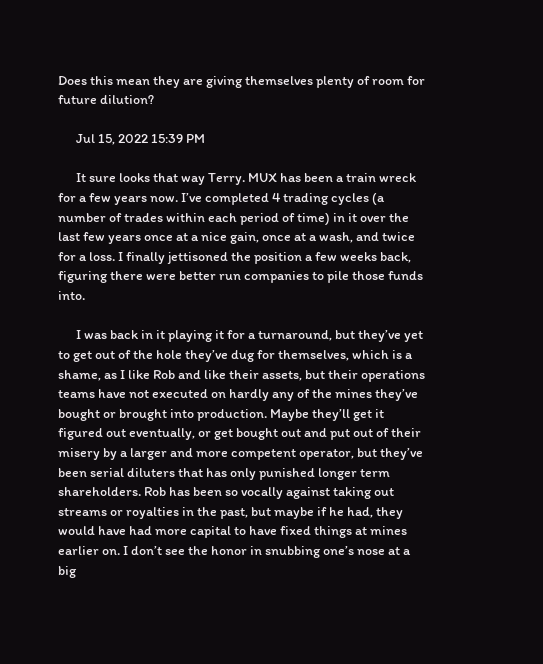Does this mean they are giving themselves plenty of room for future dilution?

      Jul 15, 2022 15:39 PM

      It sure looks that way Terry. MUX has been a train wreck for a few years now. I’ve completed 4 trading cycles (a number of trades within each period of time) in it over the last few years once at a nice gain, once at a wash, and twice for a loss. I finally jettisoned the position a few weeks back, figuring there were better run companies to pile those funds into.

      I was back in it playing it for a turnaround, but they’ve yet to get out of the hole they’ve dug for themselves, which is a shame, as I like Rob and like their assets, but their operations teams have not executed on hardly any of the mines they’ve bought or brought into production. Maybe they’ll get it figured out eventually, or get bought out and put out of their misery by a larger and more competent operator, but they’ve been serial diluters that has only punished longer term shareholders. Rob has been so vocally against taking out streams or royalties in the past, but maybe if he had, they would have had more capital to have fixed things at mines earlier on. I don’t see the honor in snubbing one’s nose at a big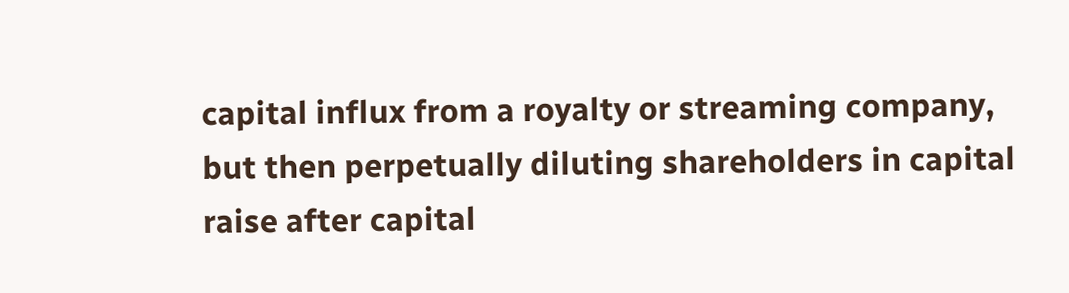capital influx from a royalty or streaming company, but then perpetually diluting shareholders in capital raise after capital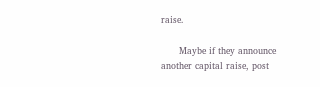raise.

      Maybe if they announce another capital raise, post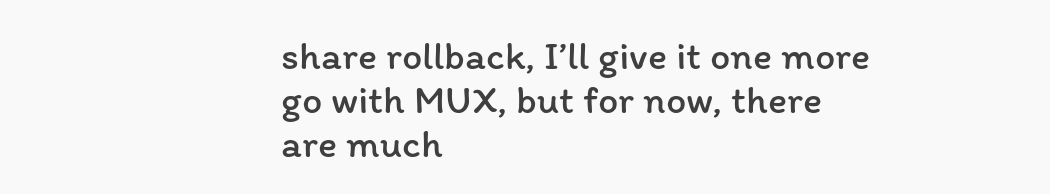share rollback, I’ll give it one more go with MUX, but for now, there are much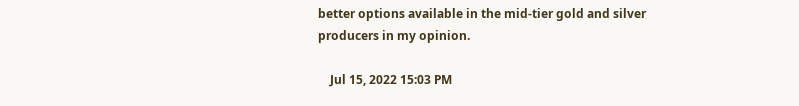better options available in the mid-tier gold and silver producers in my opinion.

    Jul 15, 2022 15:03 PM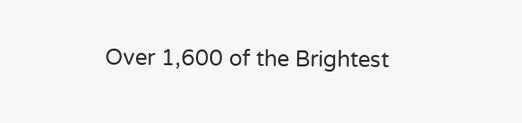Over 1,600 of the Brightest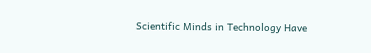Scientific Minds in Technology Have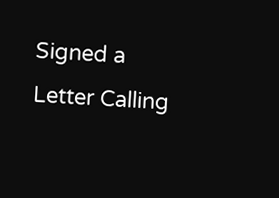Signed a Letter Calling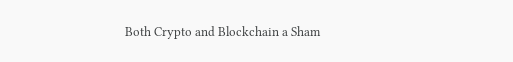Both Crypto and Blockchain a Sham